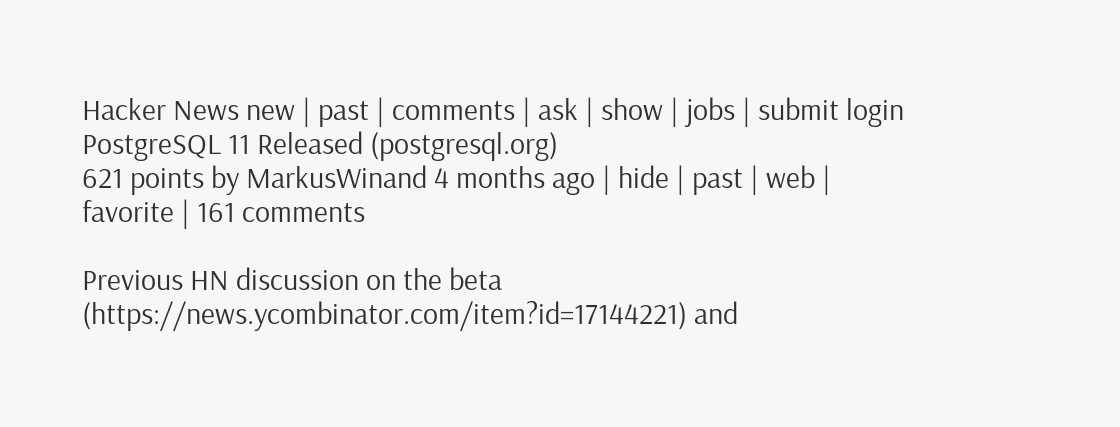Hacker News new | past | comments | ask | show | jobs | submit login
PostgreSQL 11 Released (postgresql.org)
621 points by MarkusWinand 4 months ago | hide | past | web | favorite | 161 comments

Previous HN discussion on the beta (https://news.ycombinator.com/item?id=17144221) and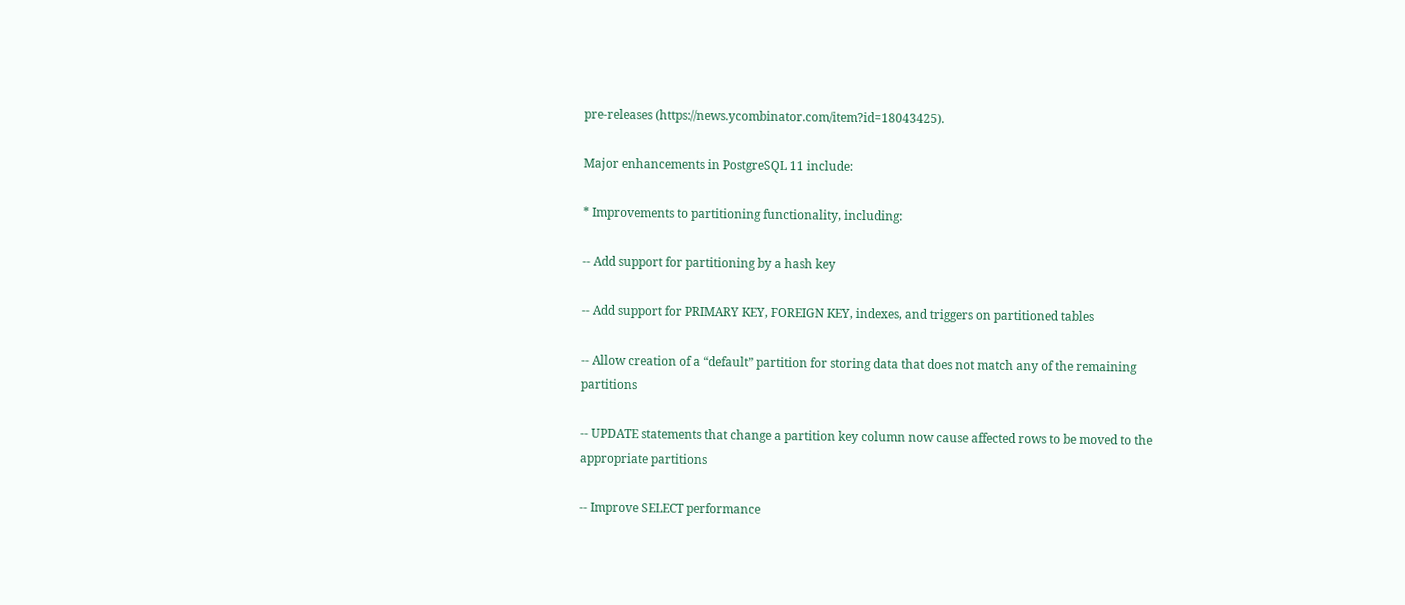pre-releases (https://news.ycombinator.com/item?id=18043425).

Major enhancements in PostgreSQL 11 include:

* Improvements to partitioning functionality, including:

-- Add support for partitioning by a hash key

-- Add support for PRIMARY KEY, FOREIGN KEY, indexes, and triggers on partitioned tables

-- Allow creation of a “default” partition for storing data that does not match any of the remaining partitions

-- UPDATE statements that change a partition key column now cause affected rows to be moved to the appropriate partitions

-- Improve SELECT performance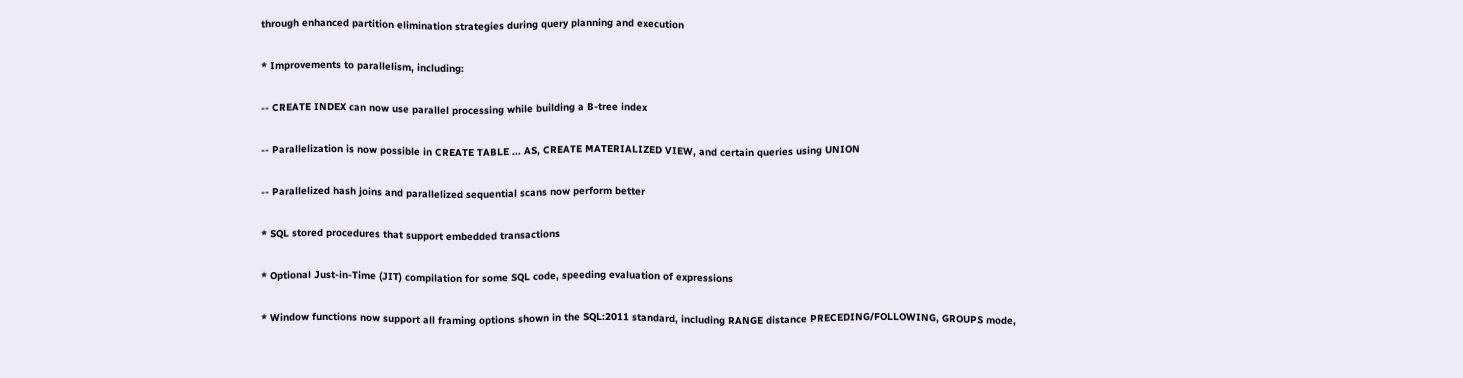through enhanced partition elimination strategies during query planning and execution

* Improvements to parallelism, including:

-- CREATE INDEX can now use parallel processing while building a B-tree index

-- Parallelization is now possible in CREATE TABLE ... AS, CREATE MATERIALIZED VIEW, and certain queries using UNION

-- Parallelized hash joins and parallelized sequential scans now perform better

* SQL stored procedures that support embedded transactions

* Optional Just-in-Time (JIT) compilation for some SQL code, speeding evaluation of expressions

* Window functions now support all framing options shown in the SQL:2011 standard, including RANGE distance PRECEDING/FOLLOWING, GROUPS mode,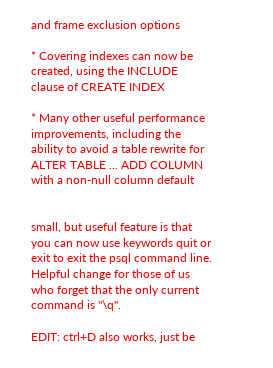and frame exclusion options

* Covering indexes can now be created, using the INCLUDE clause of CREATE INDEX

* Many other useful performance improvements, including the ability to avoid a table rewrite for ALTER TABLE ... ADD COLUMN with a non-null column default


small, but useful feature is that you can now use keywords quit or exit to exit the psql command line. Helpful change for those of us who forget that the only current command is "\q".

EDIT: ctrl+D also works, just be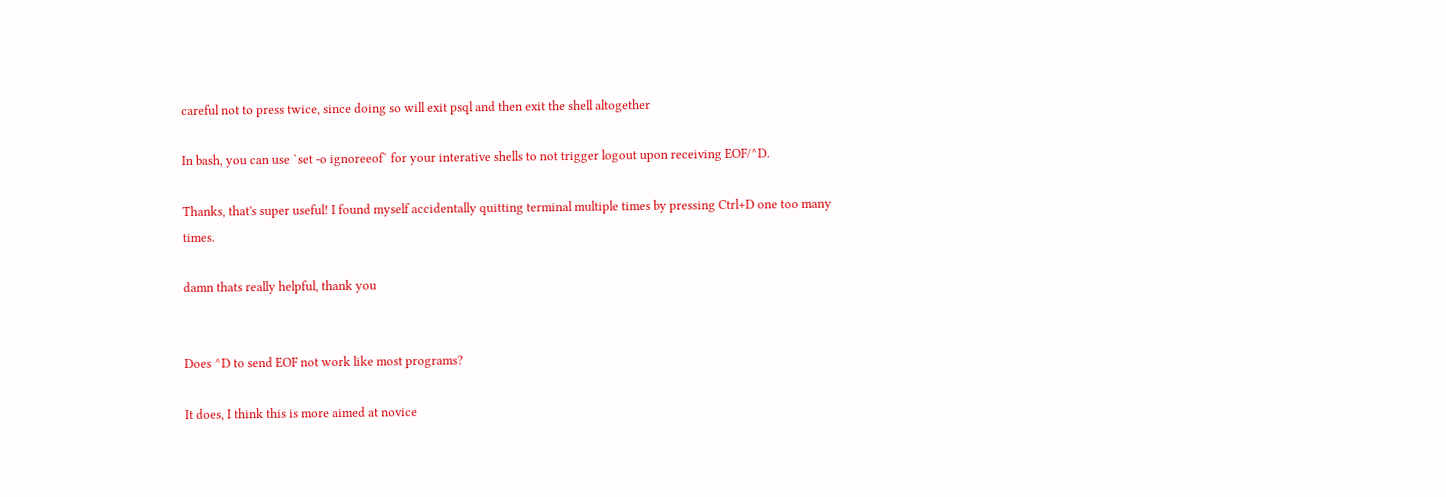careful not to press twice, since doing so will exit psql and then exit the shell altogether

In bash, you can use `set -o ignoreeof` for your interative shells to not trigger logout upon receiving EOF/^D.

Thanks, that's super useful! I found myself accidentally quitting terminal multiple times by pressing Ctrl+D one too many times.

damn thats really helpful, thank you


Does ^D to send EOF not work like most programs?

It does, I think this is more aimed at novice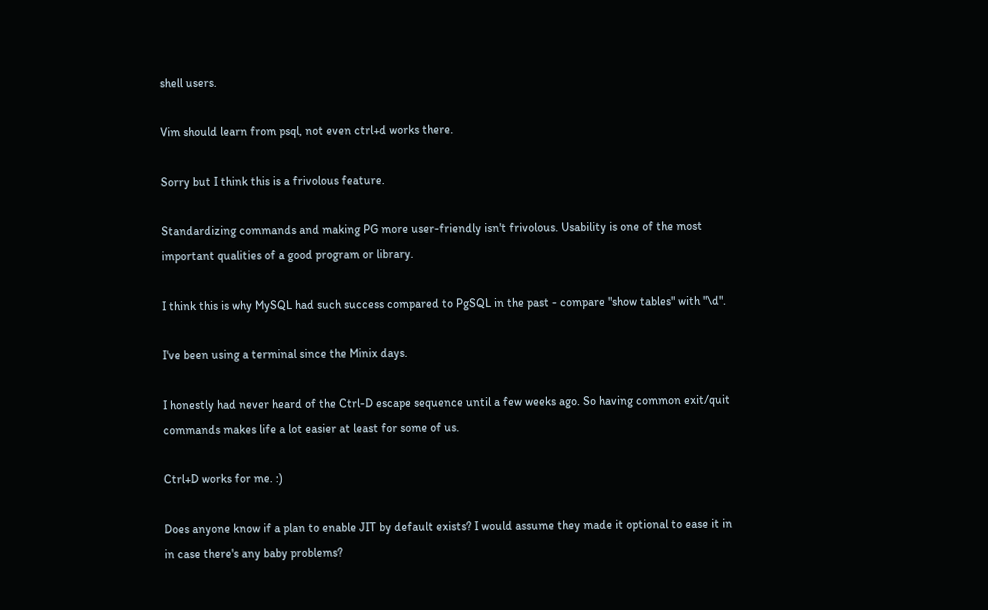shell users.

Vim should learn from psql, not even ctrl+d works there.

Sorry but I think this is a frivolous feature.

Standardizing commands and making PG more user-friendly isn't frivolous. Usability is one of the most important qualities of a good program or library.

I think this is why MySQL had such success compared to PgSQL in the past - compare "show tables" with "\d".

I've been using a terminal since the Minix days.

I honestly had never heard of the Ctrl-D escape sequence until a few weeks ago. So having common exit/quit commands makes life a lot easier at least for some of us.

Ctrl+D works for me. :)

Does anyone know if a plan to enable JIT by default exists? I would assume they made it optional to ease it in in case there's any baby problems?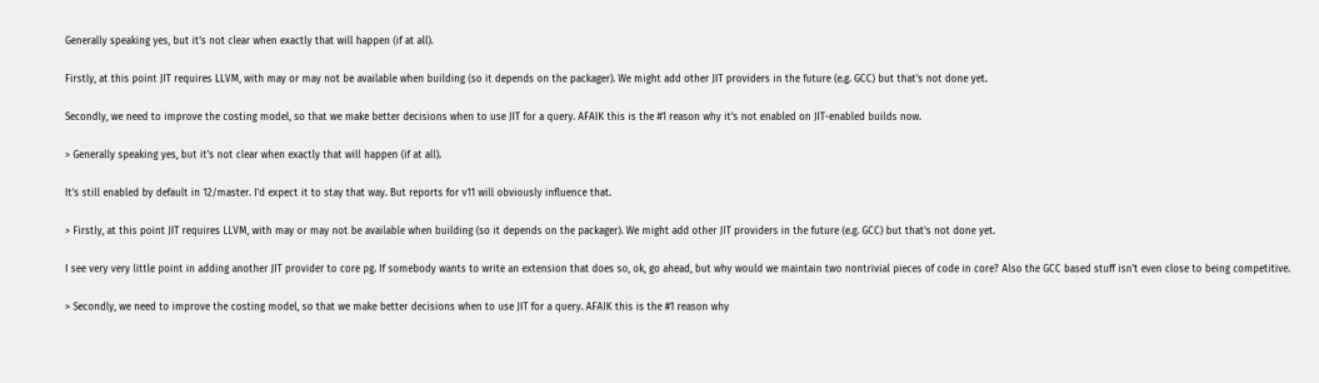Generally speaking yes, but it's not clear when exactly that will happen (if at all).

Firstly, at this point JIT requires LLVM, with may or may not be available when building (so it depends on the packager). We might add other JIT providers in the future (e.g. GCC) but that's not done yet.

Secondly, we need to improve the costing model, so that we make better decisions when to use JIT for a query. AFAIK this is the #1 reason why it's not enabled on JIT-enabled builds now.

> Generally speaking yes, but it's not clear when exactly that will happen (if at all).

It's still enabled by default in 12/master. I'd expect it to stay that way. But reports for v11 will obviously influence that.

> Firstly, at this point JIT requires LLVM, with may or may not be available when building (so it depends on the packager). We might add other JIT providers in the future (e.g. GCC) but that's not done yet.

I see very very little point in adding another JIT provider to core pg. If somebody wants to write an extension that does so, ok, go ahead, but why would we maintain two nontrivial pieces of code in core? Also the GCC based stuff isn't even close to being competitive.

> Secondly, we need to improve the costing model, so that we make better decisions when to use JIT for a query. AFAIK this is the #1 reason why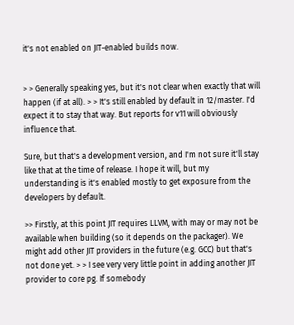it's not enabled on JIT-enabled builds now.


> > Generally speaking yes, but it's not clear when exactly that will happen (if at all). > > It's still enabled by default in 12/master. I'd expect it to stay that way. But reports for v11 will obviously influence that.

Sure, but that's a development version, and I'm not sure it'll stay like that at the time of release. I hope it will, but my understanding is it's enabled mostly to get exposure from the developers by default.

>> Firstly, at this point JIT requires LLVM, with may or may not be available when building (so it depends on the packager). We might add other JIT providers in the future (e.g. GCC) but that's not done yet. > > I see very very little point in adding another JIT provider to core pg. If somebody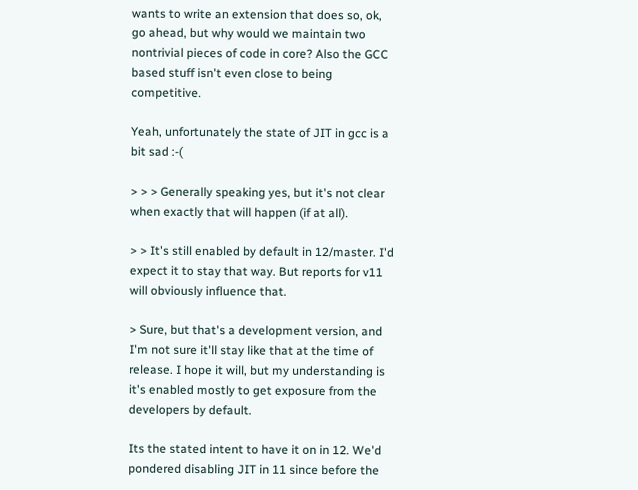wants to write an extension that does so, ok, go ahead, but why would we maintain two nontrivial pieces of code in core? Also the GCC based stuff isn't even close to being competitive.

Yeah, unfortunately the state of JIT in gcc is a bit sad :-(

> > > Generally speaking yes, but it's not clear when exactly that will happen (if at all).

> > It's still enabled by default in 12/master. I'd expect it to stay that way. But reports for v11 will obviously influence that.

> Sure, but that's a development version, and I'm not sure it'll stay like that at the time of release. I hope it will, but my understanding is it's enabled mostly to get exposure from the developers by default.

Its the stated intent to have it on in 12. We'd pondered disabling JIT in 11 since before the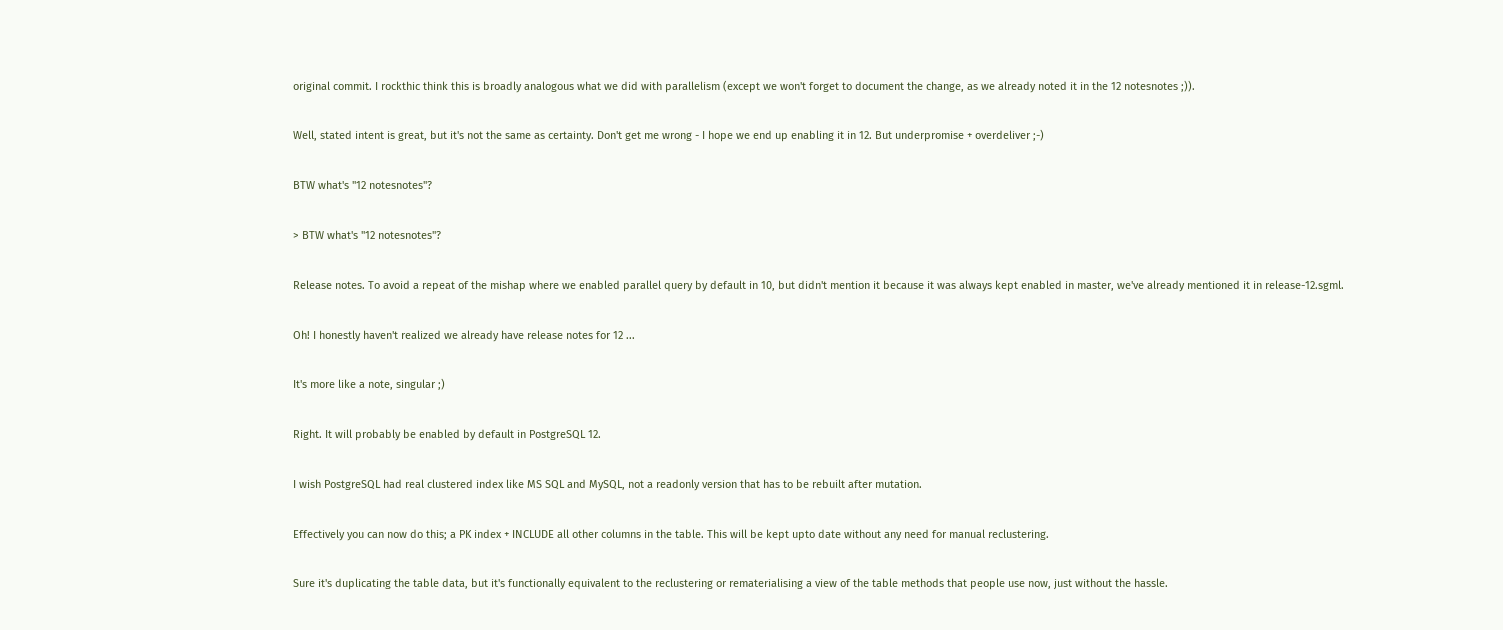original commit. I rockthic think this is broadly analogous what we did with parallelism (except we won't forget to document the change, as we already noted it in the 12 notesnotes ;)).

Well, stated intent is great, but it's not the same as certainty. Don't get me wrong - I hope we end up enabling it in 12. But underpromise + overdeliver ;-)

BTW what's "12 notesnotes"?

> BTW what's "12 notesnotes"?

Release notes. To avoid a repeat of the mishap where we enabled parallel query by default in 10, but didn't mention it because it was always kept enabled in master, we've already mentioned it in release-12.sgml.

Oh! I honestly haven't realized we already have release notes for 12 ...

It's more like a note, singular ;)

Right. It will probably be enabled by default in PostgreSQL 12.

I wish PostgreSQL had real clustered index like MS SQL and MySQL, not a readonly version that has to be rebuilt after mutation.

Effectively you can now do this; a PK index + INCLUDE all other columns in the table. This will be kept upto date without any need for manual reclustering.

Sure it's duplicating the table data, but it's functionally equivalent to the reclustering or rematerialising a view of the table methods that people use now, just without the hassle.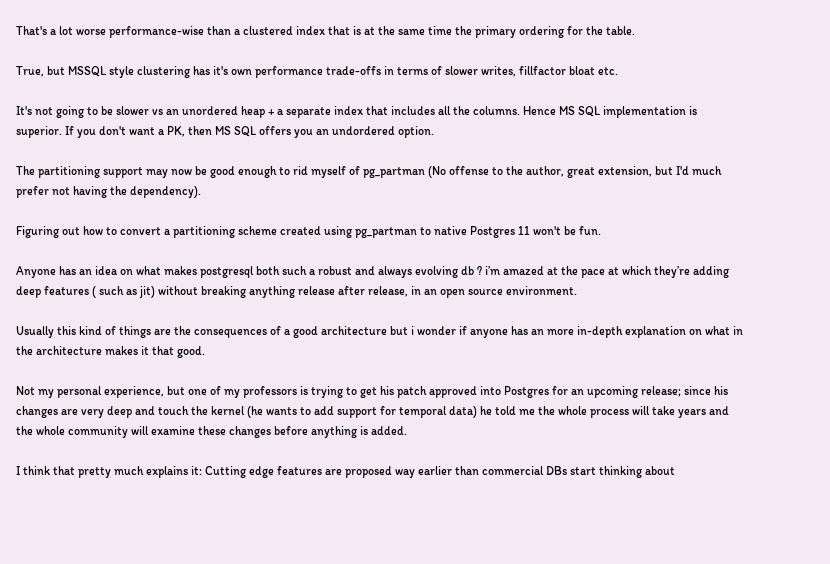That's a lot worse performance-wise than a clustered index that is at the same time the primary ordering for the table.

True, but MSSQL style clustering has it's own performance trade-offs in terms of slower writes, fillfactor bloat etc.

It's not going to be slower vs an unordered heap + a separate index that includes all the columns. Hence MS SQL implementation is superior. If you don't want a PK, then MS SQL offers you an undordered option.

The partitioning support may now be good enough to rid myself of pg_partman (No offense to the author, great extension, but I'd much prefer not having the dependency).

Figuring out how to convert a partitioning scheme created using pg_partman to native Postgres 11 won't be fun.

Anyone has an idea on what makes postgresql both such a robust and always evolving db ? i’m amazed at the pace at which they’re adding deep features ( such as jit) without breaking anything release after release, in an open source environment.

Usually this kind of things are the consequences of a good architecture but i wonder if anyone has an more in-depth explanation on what in the architecture makes it that good.

Not my personal experience, but one of my professors is trying to get his patch approved into Postgres for an upcoming release; since his changes are very deep and touch the kernel (he wants to add support for temporal data) he told me the whole process will take years and the whole community will examine these changes before anything is added.

I think that pretty much explains it: Cutting edge features are proposed way earlier than commercial DBs start thinking about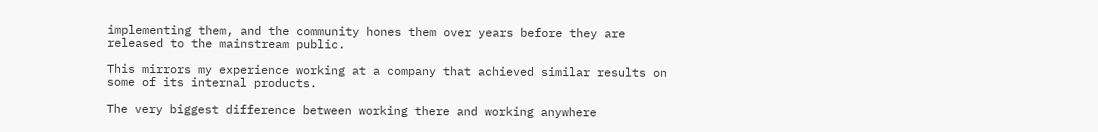implementing them, and the community hones them over years before they are released to the mainstream public.

This mirrors my experience working at a company that achieved similar results on some of its internal products.

The very biggest difference between working there and working anywhere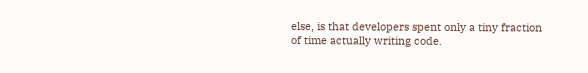else, is that developers spent only a tiny fraction of time actually writing code.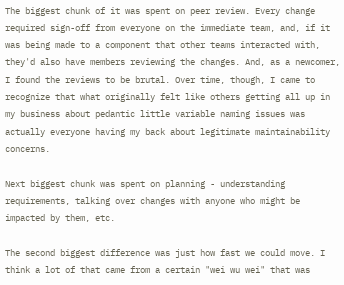The biggest chunk of it was spent on peer review. Every change required sign-off from everyone on the immediate team, and, if it was being made to a component that other teams interacted with, they'd also have members reviewing the changes. And, as a newcomer, I found the reviews to be brutal. Over time, though, I came to recognize that what originally felt like others getting all up in my business about pedantic little variable naming issues was actually everyone having my back about legitimate maintainability concerns.

Next biggest chunk was spent on planning - understanding requirements, talking over changes with anyone who might be impacted by them, etc.

The second biggest difference was just how fast we could move. I think a lot of that came from a certain "wei wu wei" that was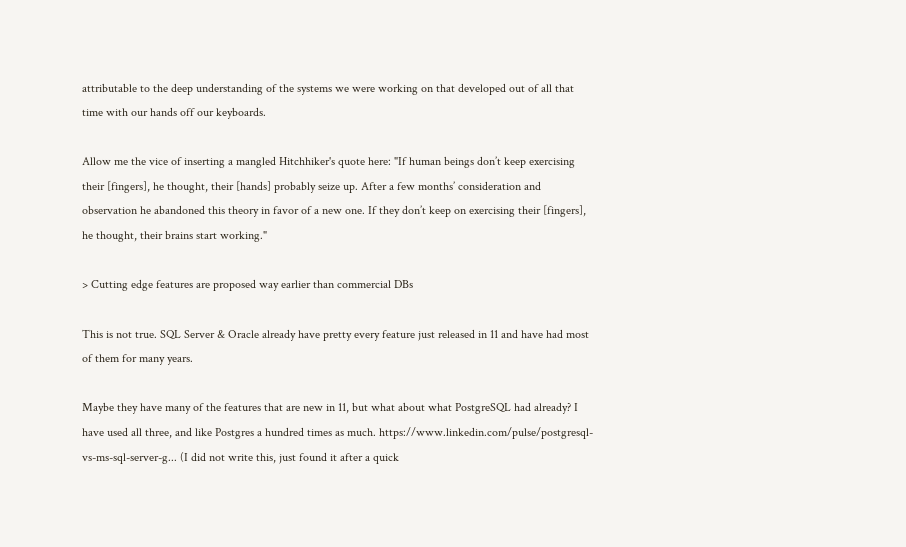attributable to the deep understanding of the systems we were working on that developed out of all that time with our hands off our keyboards.

Allow me the vice of inserting a mangled Hitchhiker's quote here: "If human beings don’t keep exercising their [fingers], he thought, their [hands] probably seize up. After a few months’ consideration and observation he abandoned this theory in favor of a new one. If they don’t keep on exercising their [fingers], he thought, their brains start working."

> Cutting edge features are proposed way earlier than commercial DBs

This is not true. SQL Server & Oracle already have pretty every feature just released in 11 and have had most of them for many years.

Maybe they have many of the features that are new in 11, but what about what PostgreSQL had already? I have used all three, and like Postgres a hundred times as much. https://www.linkedin.com/pulse/postgresql-vs-ms-sql-server-g... (I did not write this, just found it after a quick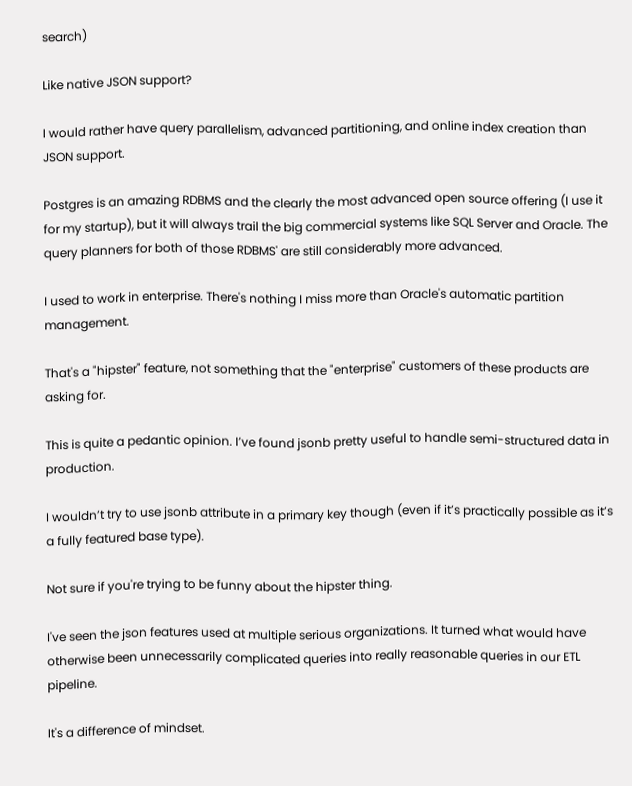search)

Like native JSON support?

I would rather have query parallelism, advanced partitioning, and online index creation than JSON support.

Postgres is an amazing RDBMS and the clearly the most advanced open source offering (I use it for my startup), but it will always trail the big commercial systems like SQL Server and Oracle. The query planners for both of those RDBMS' are still considerably more advanced.

I used to work in enterprise. There's nothing I miss more than Oracle's automatic partition management.

That's a "hipster" feature, not something that the "enterprise" customers of these products are asking for.

This is quite a pedantic opinion. I’ve found jsonb pretty useful to handle semi-structured data in production.

I wouldn’t try to use jsonb attribute in a primary key though (even if it’s practically possible as it’s a fully featured base type).

Not sure if you're trying to be funny about the hipster thing.

I've seen the json features used at multiple serious organizations. It turned what would have otherwise been unnecessarily complicated queries into really reasonable queries in our ETL pipeline.

It's a difference of mindset.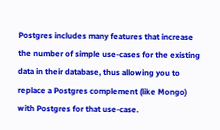Postgres includes many features that increase the number of simple use-cases for the existing data in their database, thus allowing you to replace a Postgres complement (like Mongo) with Postgres for that use-case.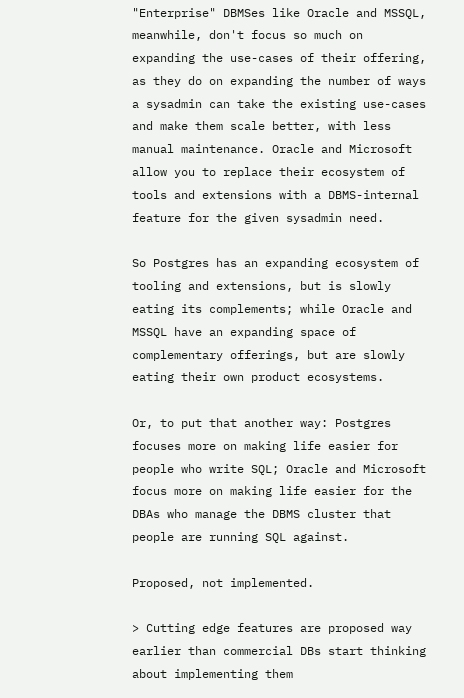"Enterprise" DBMSes like Oracle and MSSQL, meanwhile, don't focus so much on expanding the use-cases of their offering, as they do on expanding the number of ways a sysadmin can take the existing use-cases and make them scale better, with less manual maintenance. Oracle and Microsoft allow you to replace their ecosystem of tools and extensions with a DBMS-internal feature for the given sysadmin need.

So Postgres has an expanding ecosystem of tooling and extensions, but is slowly eating its complements; while Oracle and MSSQL have an expanding space of complementary offerings, but are slowly eating their own product ecosystems.

Or, to put that another way: Postgres focuses more on making life easier for people who write SQL; Oracle and Microsoft focus more on making life easier for the DBAs who manage the DBMS cluster that people are running SQL against.

Proposed, not implemented.

> Cutting edge features are proposed way earlier than commercial DBs start thinking about implementing them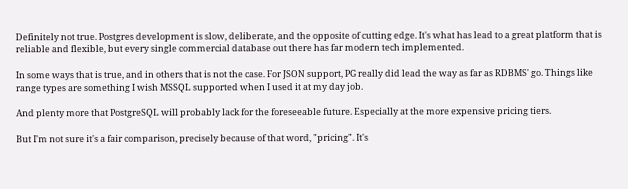Definitely not true. Postgres development is slow, deliberate, and the opposite of cutting edge. It's what has lead to a great platform that is reliable and flexible, but every single commercial database out there has far modern tech implemented.

In some ways that is true, and in others that is not the case. For JSON support, PG really did lead the way as far as RDBMS' go. Things like range types are something I wish MSSQL supported when I used it at my day job.

And plenty more that PostgreSQL will probably lack for the foreseeable future. Especially at the more expensive pricing tiers.

But I'm not sure it's a fair comparison, precisely because of that word, "pricing". It's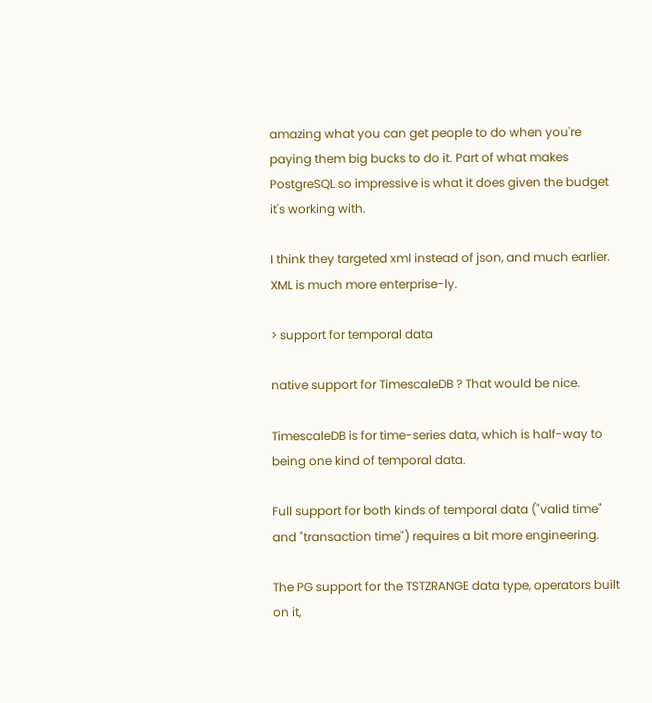amazing what you can get people to do when you're paying them big bucks to do it. Part of what makes PostgreSQL so impressive is what it does given the budget it's working with.

I think they targeted xml instead of json, and much earlier. XML is much more enterprise-ly.

> support for temporal data

native support for TimescaleDB ? That would be nice.

TimescaleDB is for time-series data, which is half-way to being one kind of temporal data.

Full support for both kinds of temporal data ("valid time" and "transaction time") requires a bit more engineering.

The PG support for the TSTZRANGE data type, operators built on it,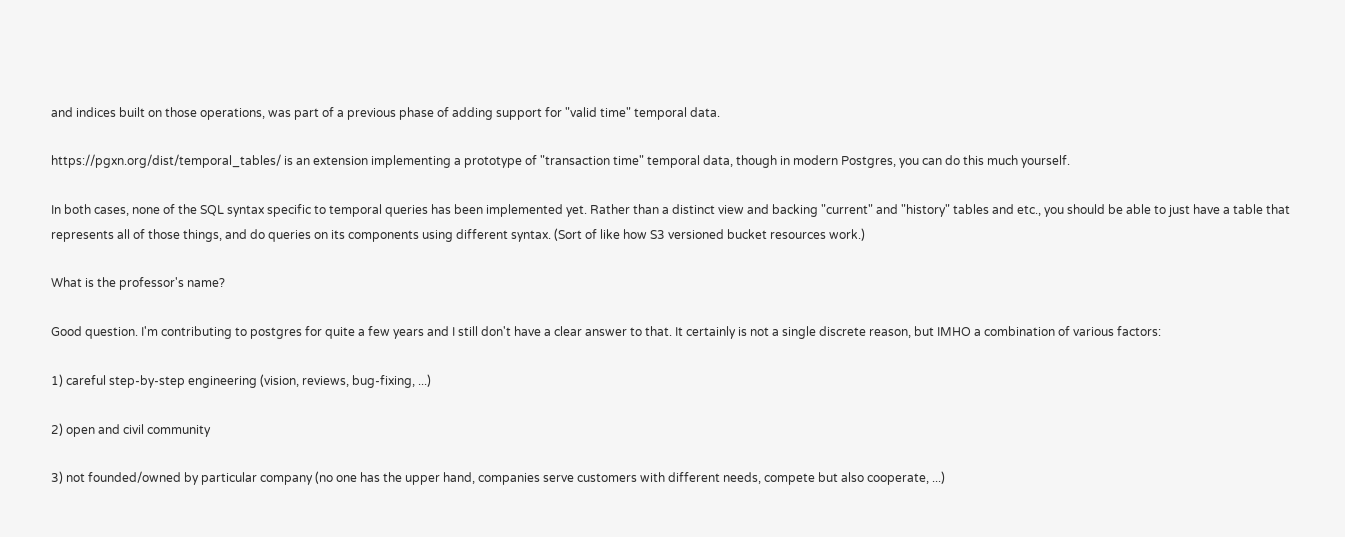and indices built on those operations, was part of a previous phase of adding support for "valid time" temporal data.

https://pgxn.org/dist/temporal_tables/ is an extension implementing a prototype of "transaction time" temporal data, though in modern Postgres, you can do this much yourself.

In both cases, none of the SQL syntax specific to temporal queries has been implemented yet. Rather than a distinct view and backing "current" and "history" tables and etc., you should be able to just have a table that represents all of those things, and do queries on its components using different syntax. (Sort of like how S3 versioned bucket resources work.)

What is the professor's name?

Good question. I'm contributing to postgres for quite a few years and I still don't have a clear answer to that. It certainly is not a single discrete reason, but IMHO a combination of various factors:

1) careful step-by-step engineering (vision, reviews, bug-fixing, ...)

2) open and civil community

3) not founded/owned by particular company (no one has the upper hand, companies serve customers with different needs, compete but also cooperate, ...)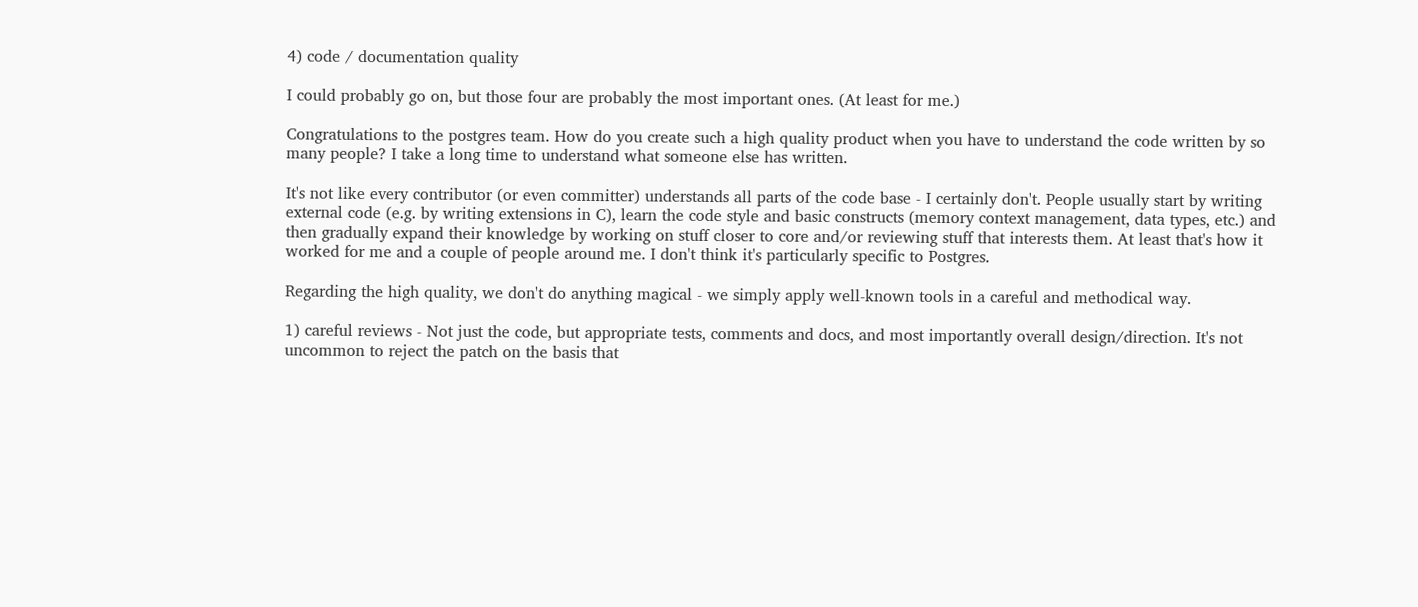4) code / documentation quality

I could probably go on, but those four are probably the most important ones. (At least for me.)

Congratulations to the postgres team. How do you create such a high quality product when you have to understand the code written by so many people? I take a long time to understand what someone else has written.

It's not like every contributor (or even committer) understands all parts of the code base - I certainly don't. People usually start by writing external code (e.g. by writing extensions in C), learn the code style and basic constructs (memory context management, data types, etc.) and then gradually expand their knowledge by working on stuff closer to core and/or reviewing stuff that interests them. At least that's how it worked for me and a couple of people around me. I don't think it's particularly specific to Postgres.

Regarding the high quality, we don't do anything magical - we simply apply well-known tools in a careful and methodical way.

1) careful reviews - Not just the code, but appropriate tests, comments and docs, and most importantly overall design/direction. It's not uncommon to reject the patch on the basis that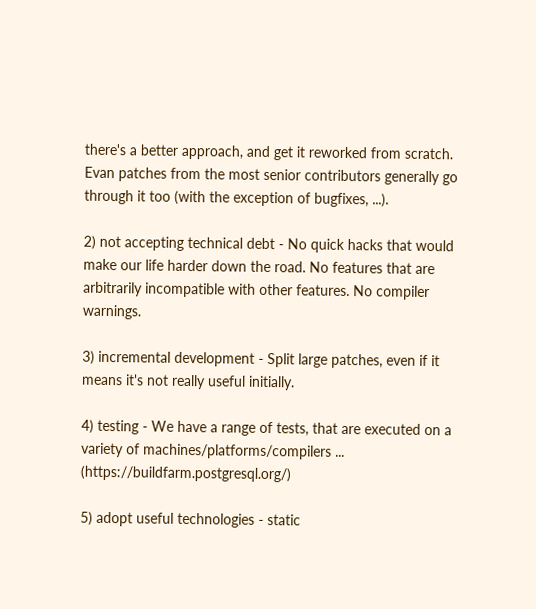there's a better approach, and get it reworked from scratch. Evan patches from the most senior contributors generally go through it too (with the exception of bugfixes, ...).

2) not accepting technical debt - No quick hacks that would make our life harder down the road. No features that are arbitrarily incompatible with other features. No compiler warnings.

3) incremental development - Split large patches, even if it means it's not really useful initially.

4) testing - We have a range of tests, that are executed on a variety of machines/platforms/compilers ... (https://buildfarm.postgresql.org/)

5) adopt useful technologies - static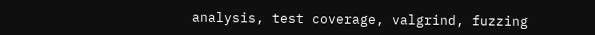analysis, test coverage, valgrind, fuzzing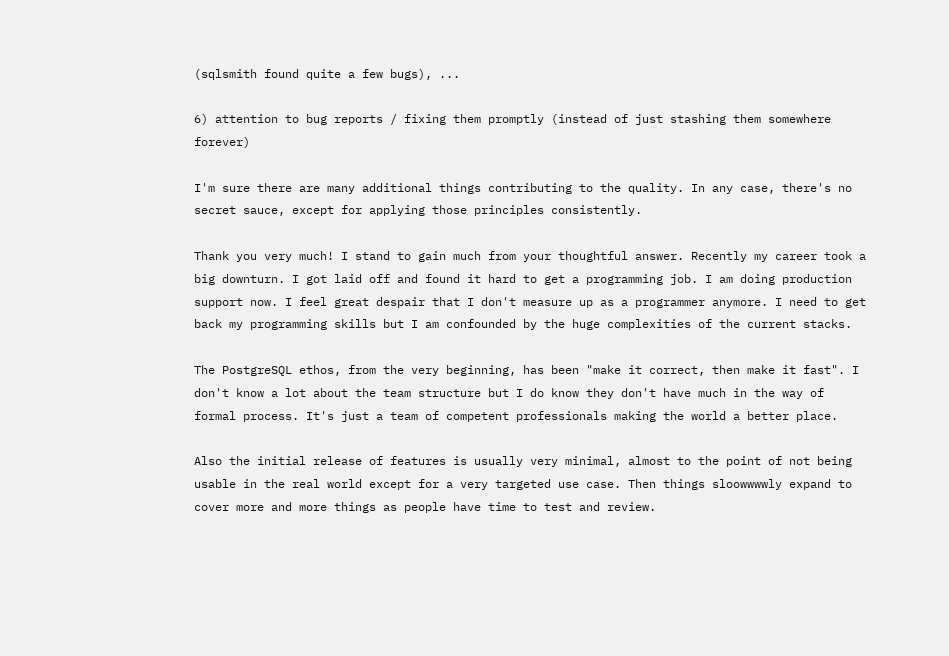(sqlsmith found quite a few bugs), ...

6) attention to bug reports / fixing them promptly (instead of just stashing them somewhere forever)

I'm sure there are many additional things contributing to the quality. In any case, there's no secret sauce, except for applying those principles consistently.

Thank you very much! I stand to gain much from your thoughtful answer. Recently my career took a big downturn. I got laid off and found it hard to get a programming job. I am doing production support now. I feel great despair that I don't measure up as a programmer anymore. I need to get back my programming skills but I am confounded by the huge complexities of the current stacks.

The PostgreSQL ethos, from the very beginning, has been "make it correct, then make it fast". I don't know a lot about the team structure but I do know they don't have much in the way of formal process. It's just a team of competent professionals making the world a better place.

Also the initial release of features is usually very minimal, almost to the point of not being usable in the real world except for a very targeted use case. Then things sloowwwwly expand to cover more and more things as people have time to test and review.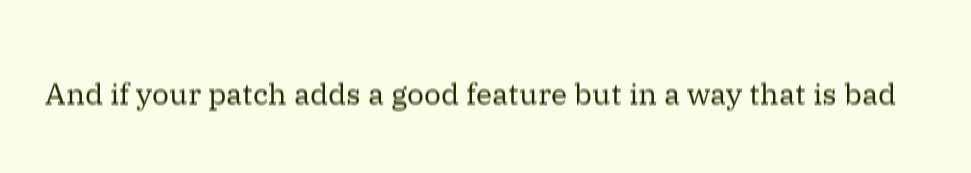And if your patch adds a good feature but in a way that is bad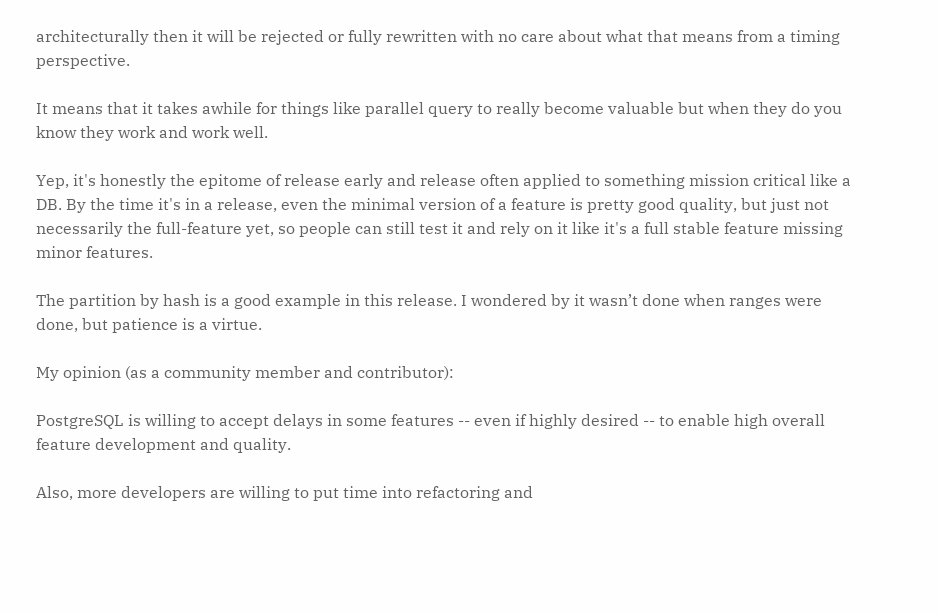architecturally then it will be rejected or fully rewritten with no care about what that means from a timing perspective.

It means that it takes awhile for things like parallel query to really become valuable but when they do you know they work and work well.

Yep, it's honestly the epitome of release early and release often applied to something mission critical like a DB. By the time it's in a release, even the minimal version of a feature is pretty good quality, but just not necessarily the full-feature yet, so people can still test it and rely on it like it's a full stable feature missing minor features.

The partition by hash is a good example in this release. I wondered by it wasn’t done when ranges were done, but patience is a virtue.

My opinion (as a community member and contributor):

PostgreSQL is willing to accept delays in some features -- even if highly desired -- to enable high overall feature development and quality.

Also, more developers are willing to put time into refactoring and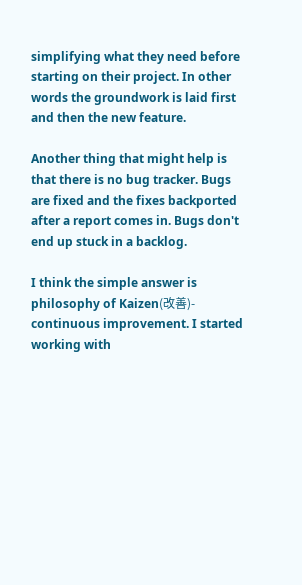simplifying what they need before starting on their project. In other words the groundwork is laid first and then the new feature.

Another thing that might help is that there is no bug tracker. Bugs are fixed and the fixes backported after a report comes in. Bugs don't end up stuck in a backlog.

I think the simple answer is philosophy of Kaizen(改善)- continuous improvement. I started working with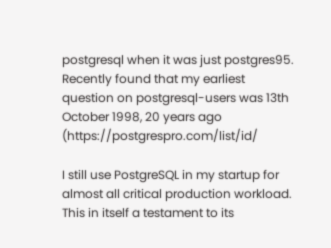postgresql when it was just postgres95. Recently found that my earliest question on postgresql-users was 13th October 1998, 20 years ago (https://postgrespro.com/list/id/

I still use PostgreSQL in my startup for almost all critical production workload. This in itself a testament to its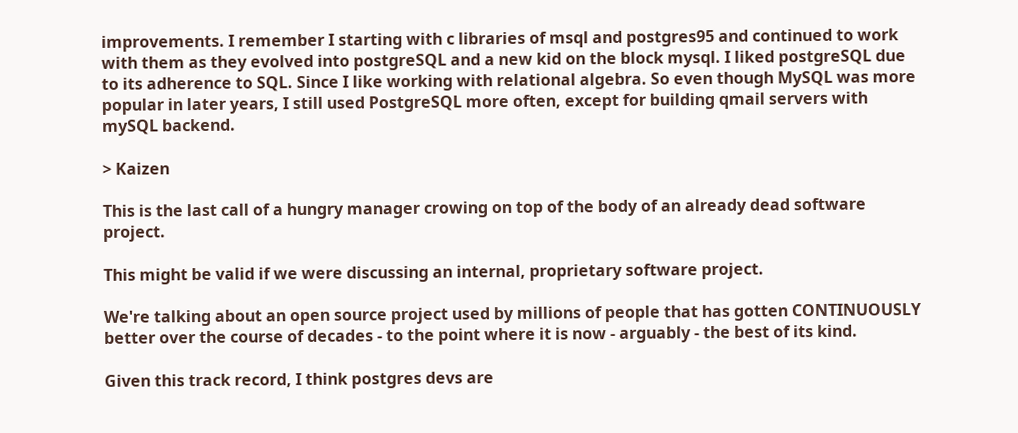improvements. I remember I starting with c libraries of msql and postgres95 and continued to work with them as they evolved into postgreSQL and a new kid on the block mysql. I liked postgreSQL due to its adherence to SQL. Since I like working with relational algebra. So even though MySQL was more popular in later years, I still used PostgreSQL more often, except for building qmail servers with mySQL backend.

> Kaizen

This is the last call of a hungry manager crowing on top of the body of an already dead software project.

This might be valid if we were discussing an internal, proprietary software project.

We're talking about an open source project used by millions of people that has gotten CONTINUOUSLY better over the course of decades - to the point where it is now - arguably - the best of its kind.

Given this track record, I think postgres devs are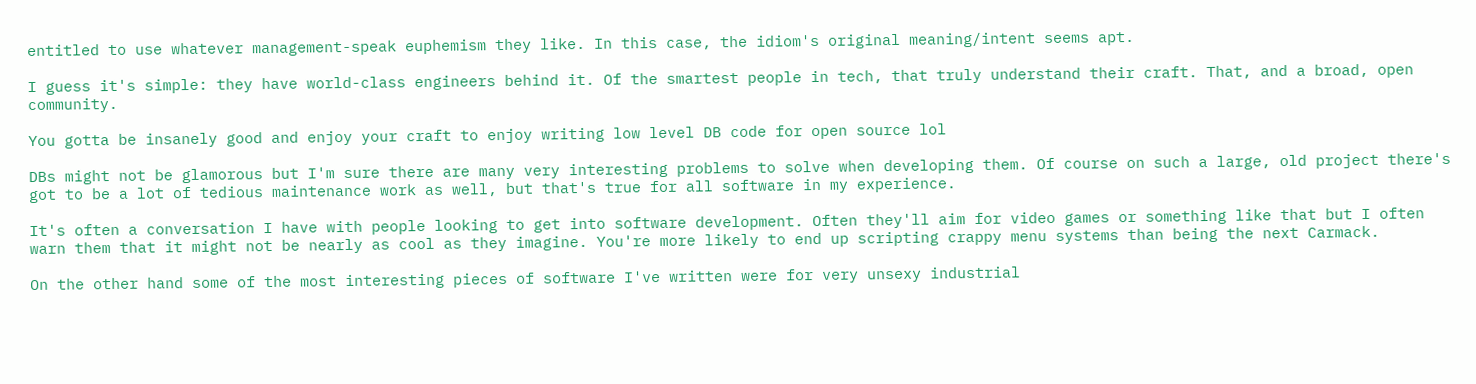entitled to use whatever management-speak euphemism they like. In this case, the idiom's original meaning/intent seems apt.

I guess it's simple: they have world-class engineers behind it. Of the smartest people in tech, that truly understand their craft. That, and a broad, open community.

You gotta be insanely good and enjoy your craft to enjoy writing low level DB code for open source lol

DBs might not be glamorous but I'm sure there are many very interesting problems to solve when developing them. Of course on such a large, old project there's got to be a lot of tedious maintenance work as well, but that's true for all software in my experience.

It's often a conversation I have with people looking to get into software development. Often they'll aim for video games or something like that but I often warn them that it might not be nearly as cool as they imagine. You're more likely to end up scripting crappy menu systems than being the next Carmack.

On the other hand some of the most interesting pieces of software I've written were for very unsexy industrial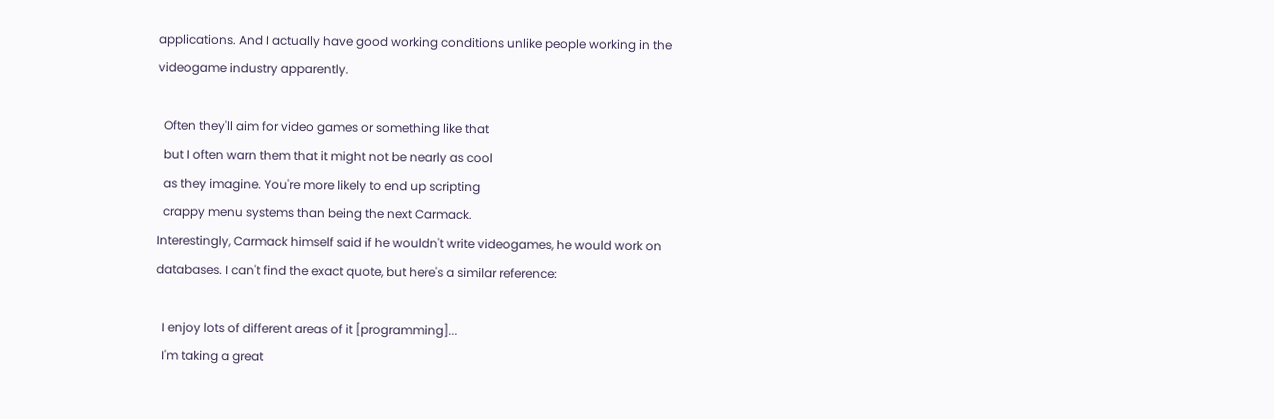applications. And I actually have good working conditions unlike people working in the videogame industry apparently.

  Often they'll aim for video games or something like that
  but I often warn them that it might not be nearly as cool
  as they imagine. You're more likely to end up scripting
  crappy menu systems than being the next Carmack.
Interestingly, Carmack himself said if he wouldn't write videogames, he would work on databases. I can't find the exact quote, but here's a similar reference:

  I enjoy lots of different areas of it [programming]...
  I'm taking a great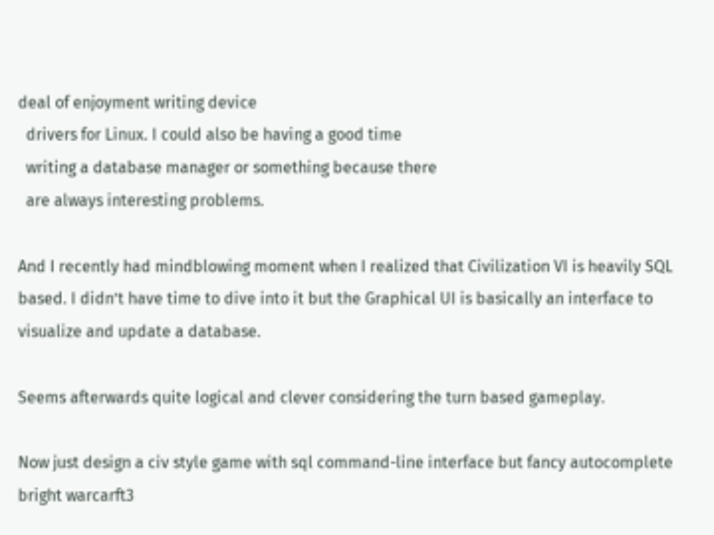deal of enjoyment writing device
  drivers for Linux. I could also be having a good time
  writing a database manager or something because there
  are always interesting problems.

And I recently had mindblowing moment when I realized that Civilization VI is heavily SQL based. I didn’t have time to dive into it but the Graphical UI is basically an interface to visualize and update a database.

Seems afterwards quite logical and clever considering the turn based gameplay.

Now just design a civ style game with sql command-line interface but fancy autocomplete bright warcarft3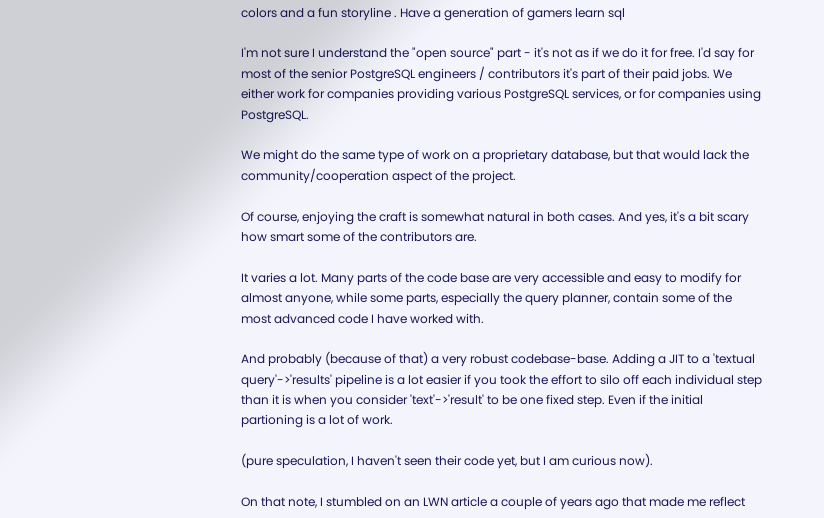colors and a fun storyline . Have a generation of gamers learn sql

I'm not sure I understand the "open source" part - it's not as if we do it for free. I'd say for most of the senior PostgreSQL engineers / contributors it's part of their paid jobs. We either work for companies providing various PostgreSQL services, or for companies using PostgreSQL.

We might do the same type of work on a proprietary database, but that would lack the community/cooperation aspect of the project.

Of course, enjoying the craft is somewhat natural in both cases. And yes, it's a bit scary how smart some of the contributors are.

It varies a lot. Many parts of the code base are very accessible and easy to modify for almost anyone, while some parts, especially the query planner, contain some of the most advanced code I have worked with.

And probably (because of that) a very robust codebase-base. Adding a JIT to a 'textual query'->'results' pipeline is a lot easier if you took the effort to silo off each individual step than it is when you consider 'text'->'result' to be one fixed step. Even if the initial partioning is a lot of work.

(pure speculation, I haven't seen their code yet, but I am curious now).

On that note, I stumbled on an LWN article a couple of years ago that made me reflect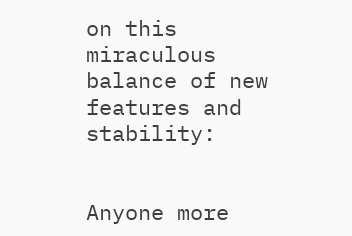on this miraculous balance of new features and stability:


Anyone more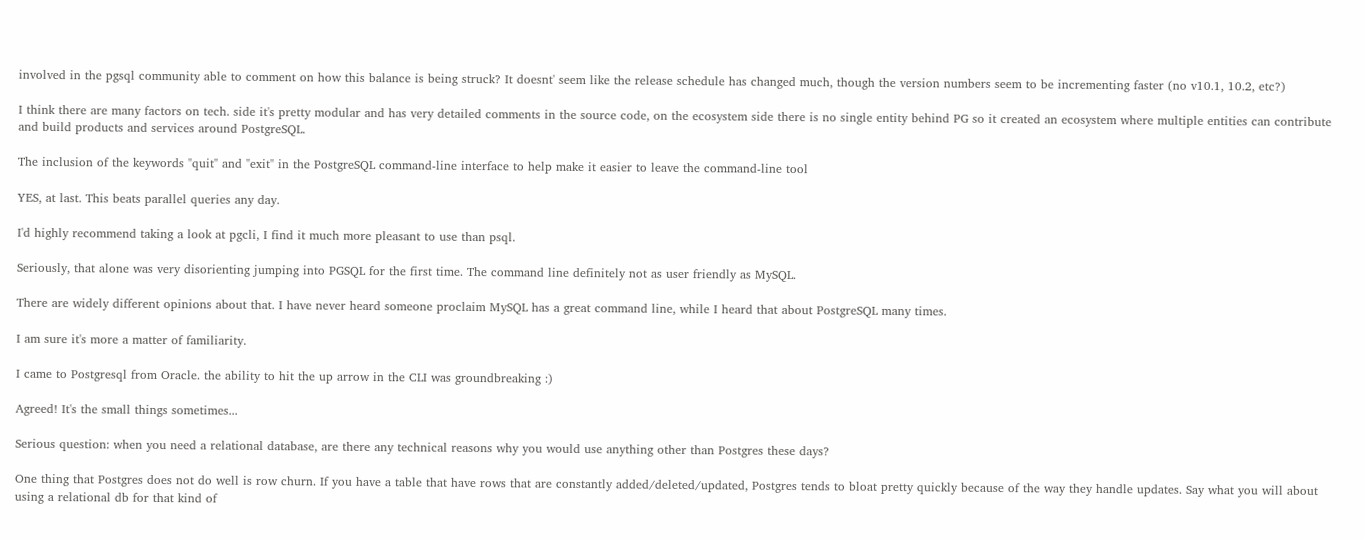involved in the pgsql community able to comment on how this balance is being struck? It doesnt' seem like the release schedule has changed much, though the version numbers seem to be incrementing faster (no v10.1, 10.2, etc?)

I think there are many factors on tech. side it's pretty modular and has very detailed comments in the source code, on the ecosystem side there is no single entity behind PG so it created an ecosystem where multiple entities can contribute and build products and services around PostgreSQL.

The inclusion of the keywords "quit" and "exit" in the PostgreSQL command-line interface to help make it easier to leave the command-line tool

YES, at last. This beats parallel queries any day.

I'd highly recommend taking a look at pgcli, I find it much more pleasant to use than psql.

Seriously, that alone was very disorienting jumping into PGSQL for the first time. The command line definitely not as user friendly as MySQL.

There are widely different opinions about that. I have never heard someone proclaim MySQL has a great command line, while I heard that about PostgreSQL many times.

I am sure it's more a matter of familiarity.

I came to Postgresql from Oracle. the ability to hit the up arrow in the CLI was groundbreaking :)

Agreed! It's the small things sometimes...

Serious question: when you need a relational database, are there any technical reasons why you would use anything other than Postgres these days?

One thing that Postgres does not do well is row churn. If you have a table that have rows that are constantly added/deleted/updated, Postgres tends to bloat pretty quickly because of the way they handle updates. Say what you will about using a relational db for that kind of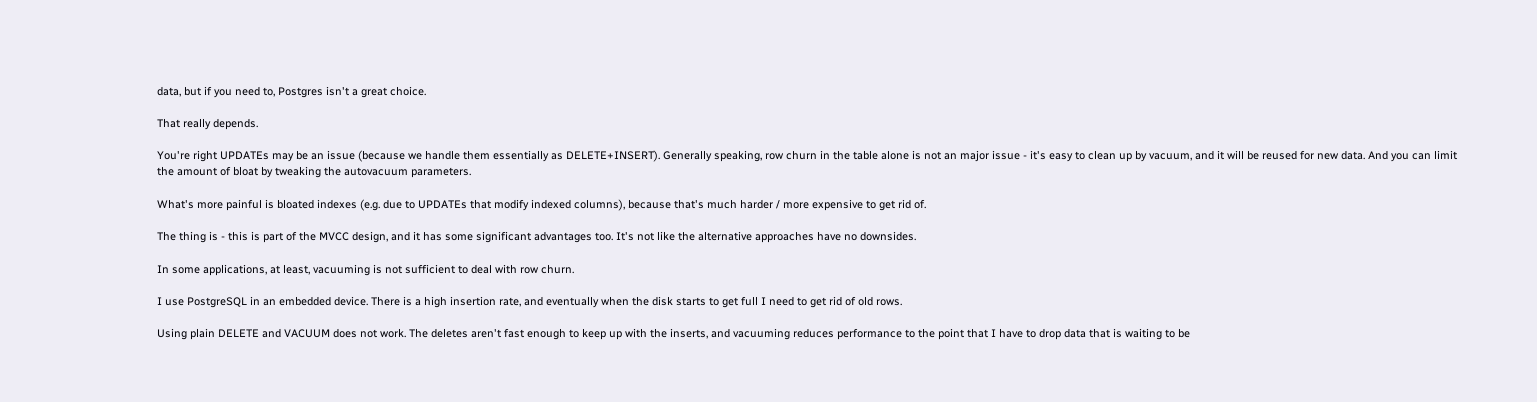data, but if you need to, Postgres isn't a great choice.

That really depends.

You're right UPDATEs may be an issue (because we handle them essentially as DELETE+INSERT). Generally speaking, row churn in the table alone is not an major issue - it's easy to clean up by vacuum, and it will be reused for new data. And you can limit the amount of bloat by tweaking the autovacuum parameters.

What's more painful is bloated indexes (e.g. due to UPDATEs that modify indexed columns), because that's much harder / more expensive to get rid of.

The thing is - this is part of the MVCC design, and it has some significant advantages too. It's not like the alternative approaches have no downsides.

In some applications, at least, vacuuming is not sufficient to deal with row churn.

I use PostgreSQL in an embedded device. There is a high insertion rate, and eventually when the disk starts to get full I need to get rid of old rows.

Using plain DELETE and VACUUM does not work. The deletes aren't fast enough to keep up with the inserts, and vacuuming reduces performance to the point that I have to drop data that is waiting to be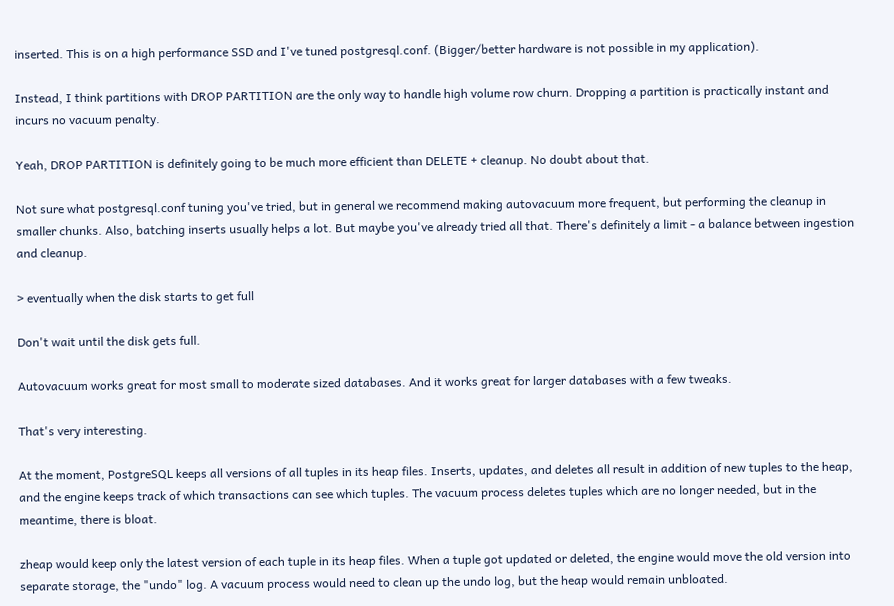inserted. This is on a high performance SSD and I've tuned postgresql.conf. (Bigger/better hardware is not possible in my application).

Instead, I think partitions with DROP PARTITION are the only way to handle high volume row churn. Dropping a partition is practically instant and incurs no vacuum penalty.

Yeah, DROP PARTITION is definitely going to be much more efficient than DELETE + cleanup. No doubt about that.

Not sure what postgresql.conf tuning you've tried, but in general we recommend making autovacuum more frequent, but performing the cleanup in smaller chunks. Also, batching inserts usually helps a lot. But maybe you've already tried all that. There's definitely a limit - a balance between ingestion and cleanup.

> eventually when the disk starts to get full

Don't wait until the disk gets full.

Autovacuum works great for most small to moderate sized databases. And it works great for larger databases with a few tweaks.

That's very interesting.

At the moment, PostgreSQL keeps all versions of all tuples in its heap files. Inserts, updates, and deletes all result in addition of new tuples to the heap, and the engine keeps track of which transactions can see which tuples. The vacuum process deletes tuples which are no longer needed, but in the meantime, there is bloat.

zheap would keep only the latest version of each tuple in its heap files. When a tuple got updated or deleted, the engine would move the old version into separate storage, the "undo" log. A vacuum process would need to clean up the undo log, but the heap would remain unbloated.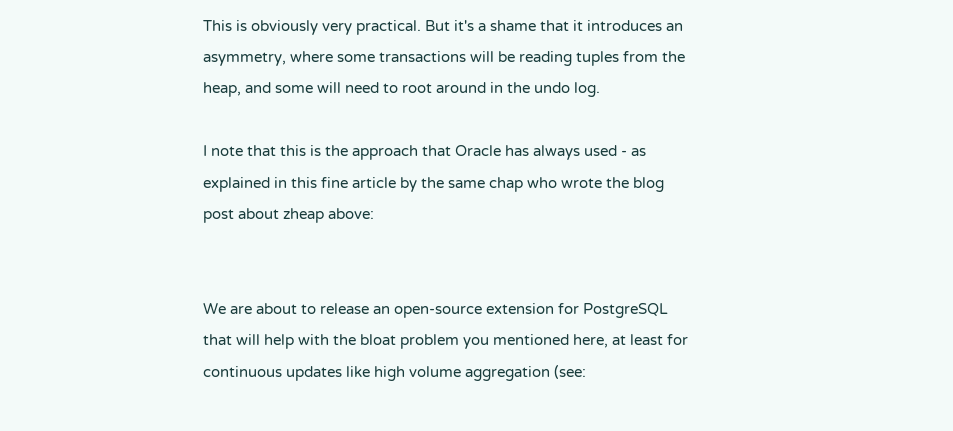This is obviously very practical. But it's a shame that it introduces an asymmetry, where some transactions will be reading tuples from the heap, and some will need to root around in the undo log.

I note that this is the approach that Oracle has always used - as explained in this fine article by the same chap who wrote the blog post about zheap above:


We are about to release an open-source extension for PostgreSQL that will help with the bloat problem you mentioned here, at least for continuous updates like high volume aggregation (see: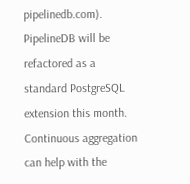pipelinedb.com). PipelineDB will be refactored as a standard PostgreSQL extension this month. Continuous aggregation can help with the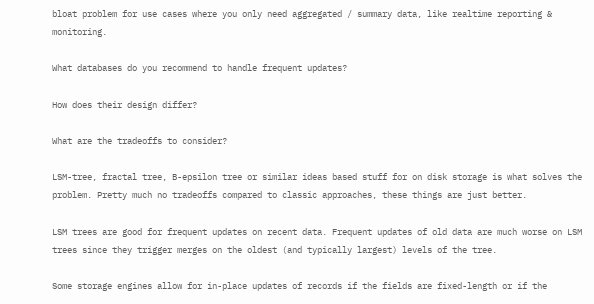bloat problem for use cases where you only need aggregated / summary data, like realtime reporting & monitoring.

What databases do you recommend to handle frequent updates?

How does their design differ?

What are the tradeoffs to consider?

LSM-tree, fractal tree, B-epsilon tree or similar ideas based stuff for on disk storage is what solves the problem. Pretty much no tradeoffs compared to classic approaches, these things are just better.

LSM trees are good for frequent updates on recent data. Frequent updates of old data are much worse on LSM trees since they trigger merges on the oldest (and typically largest) levels of the tree.

Some storage engines allow for in-place updates of records if the fields are fixed-length or if the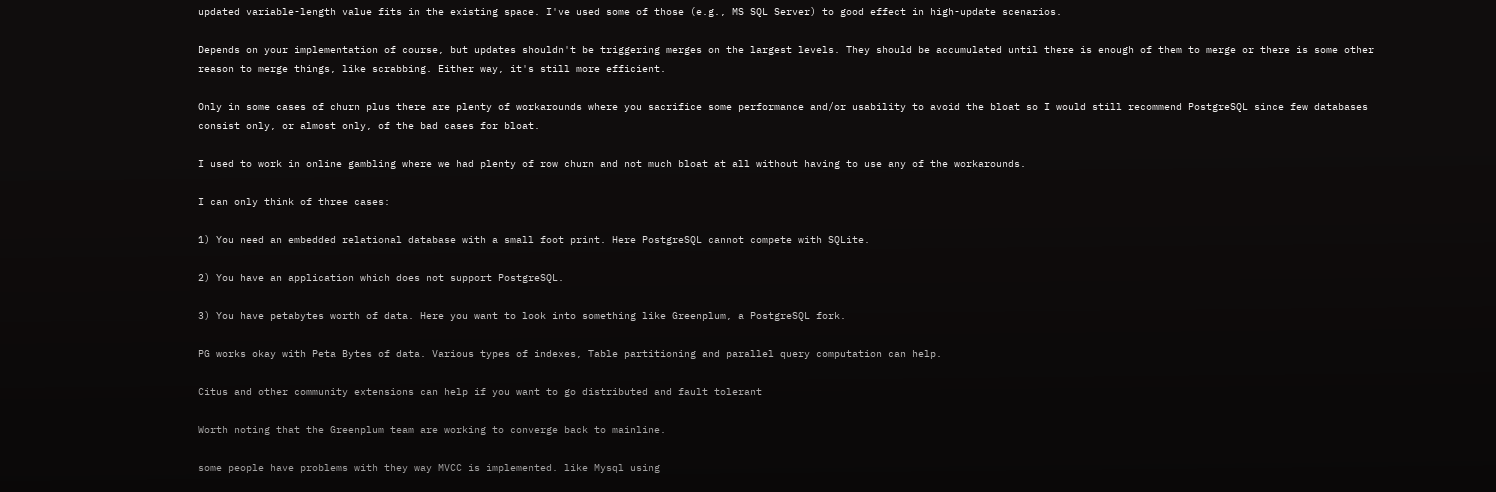updated variable-length value fits in the existing space. I've used some of those (e.g., MS SQL Server) to good effect in high-update scenarios.

Depends on your implementation of course, but updates shouldn't be triggering merges on the largest levels. They should be accumulated until there is enough of them to merge or there is some other reason to merge things, like scrabbing. Either way, it's still more efficient.

Only in some cases of churn plus there are plenty of workarounds where you sacrifice some performance and/or usability to avoid the bloat so I would still recommend PostgreSQL since few databases consist only, or almost only, of the bad cases for bloat.

I used to work in online gambling where we had plenty of row churn and not much bloat at all without having to use any of the workarounds.

I can only think of three cases:

1) You need an embedded relational database with a small foot print. Here PostgreSQL cannot compete with SQLite.

2) You have an application which does not support PostgreSQL.

3) You have petabytes worth of data. Here you want to look into something like Greenplum, a PostgreSQL fork.

PG works okay with Peta Bytes of data. Various types of indexes, Table partitioning and parallel query computation can help.

Citus and other community extensions can help if you want to go distributed and fault tolerant

Worth noting that the Greenplum team are working to converge back to mainline.

some people have problems with they way MVCC is implemented. like Mysql using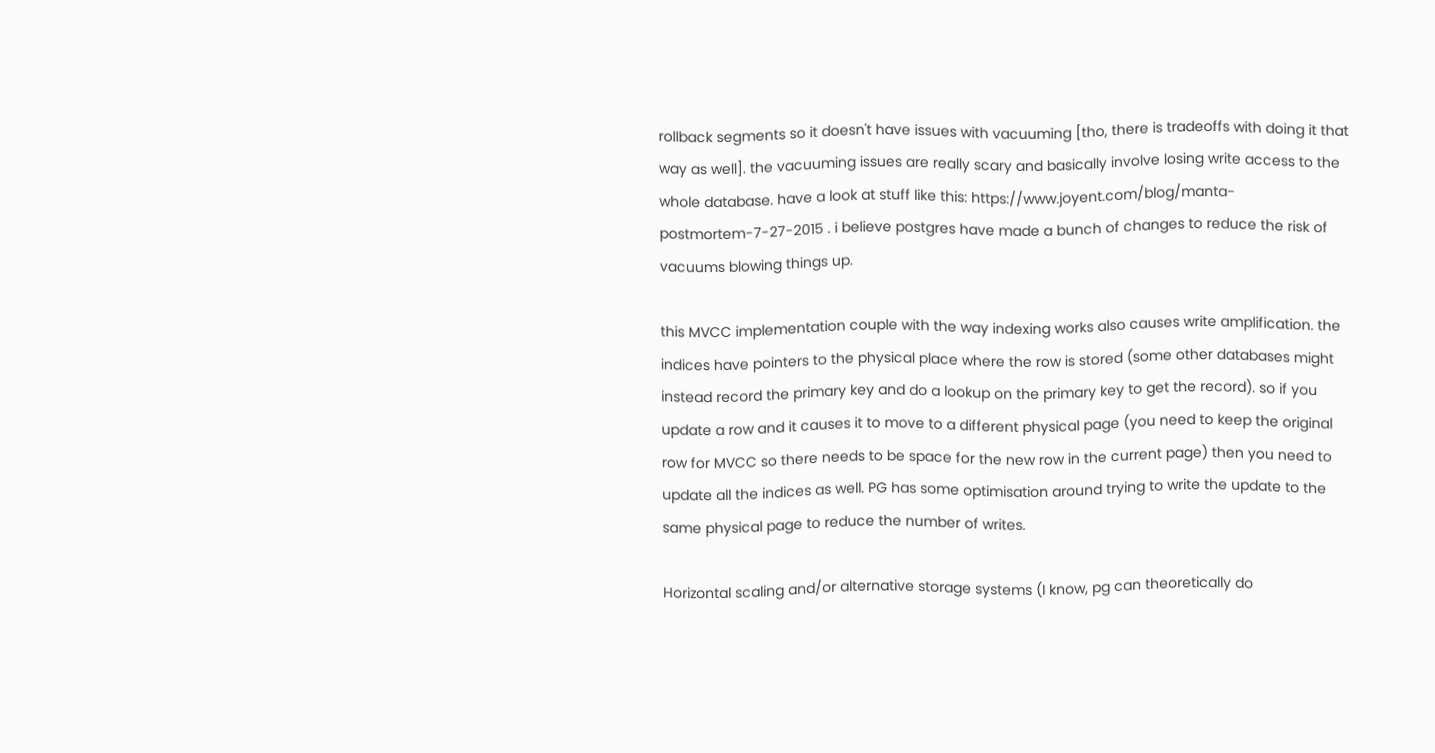rollback segments so it doesn't have issues with vacuuming [tho, there is tradeoffs with doing it that way as well]. the vacuuming issues are really scary and basically involve losing write access to the whole database. have a look at stuff like this: https://www.joyent.com/blog/manta-postmortem-7-27-2015 . i believe postgres have made a bunch of changes to reduce the risk of vacuums blowing things up.

this MVCC implementation couple with the way indexing works also causes write amplification. the indices have pointers to the physical place where the row is stored (some other databases might instead record the primary key and do a lookup on the primary key to get the record). so if you update a row and it causes it to move to a different physical page (you need to keep the original row for MVCC so there needs to be space for the new row in the current page) then you need to update all the indices as well. PG has some optimisation around trying to write the update to the same physical page to reduce the number of writes.

Horizontal scaling and/or alternative storage systems (I know, pg can theoretically do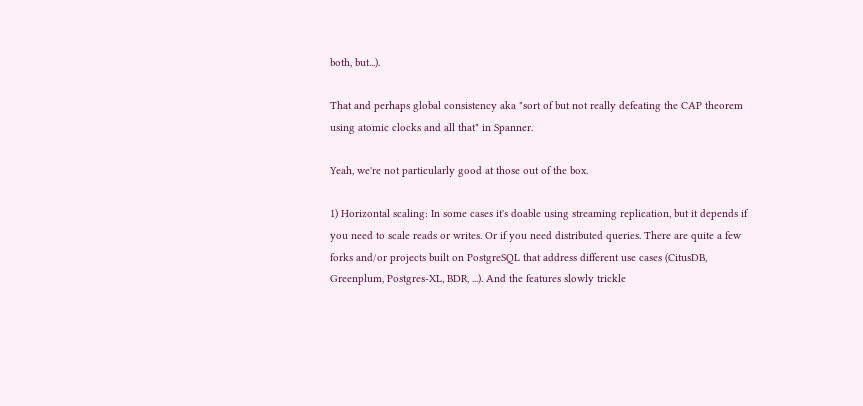both, but...).

That and perhaps global consistency aka "sort of but not really defeating the CAP theorem using atomic clocks and all that" in Spanner.

Yeah, we're not particularly good at those out of the box.

1) Horizontal scaling: In some cases it's doable using streaming replication, but it depends if you need to scale reads or writes. Or if you need distributed queries. There are quite a few forks and/or projects built on PostgreSQL that address different use cases (CitusDB, Greenplum, Postgres-XL, BDR, ...). And the features slowly trickle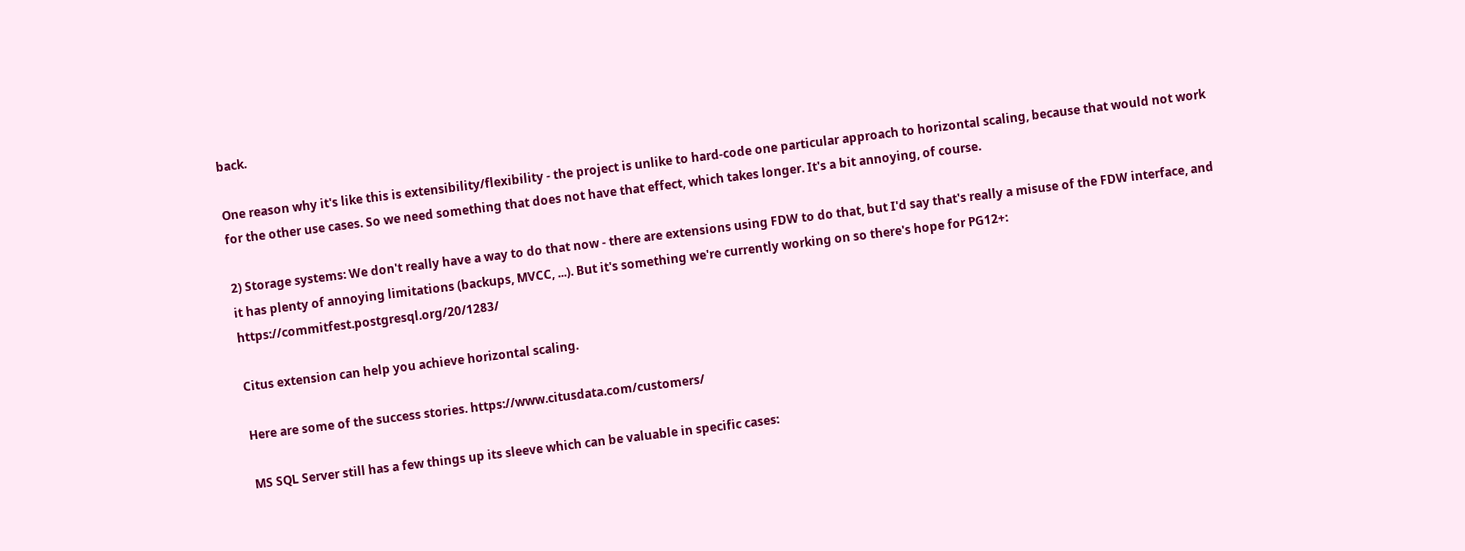back.

One reason why it's like this is extensibility/flexibility - the project is unlike to hard-code one particular approach to horizontal scaling, because that would not work for the other use cases. So we need something that does not have that effect, which takes longer. It's a bit annoying, of course.

2) Storage systems: We don't really have a way to do that now - there are extensions using FDW to do that, but I'd say that's really a misuse of the FDW interface, and it has plenty of annoying limitations (backups, MVCC, ...). But it's something we're currently working on so there's hope for PG12+: https://commitfest.postgresql.org/20/1283/

Citus extension can help you achieve horizontal scaling.

Here are some of the success stories. https://www.citusdata.com/customers/

MS SQL Server still has a few things up its sleeve which can be valuable in specific cases: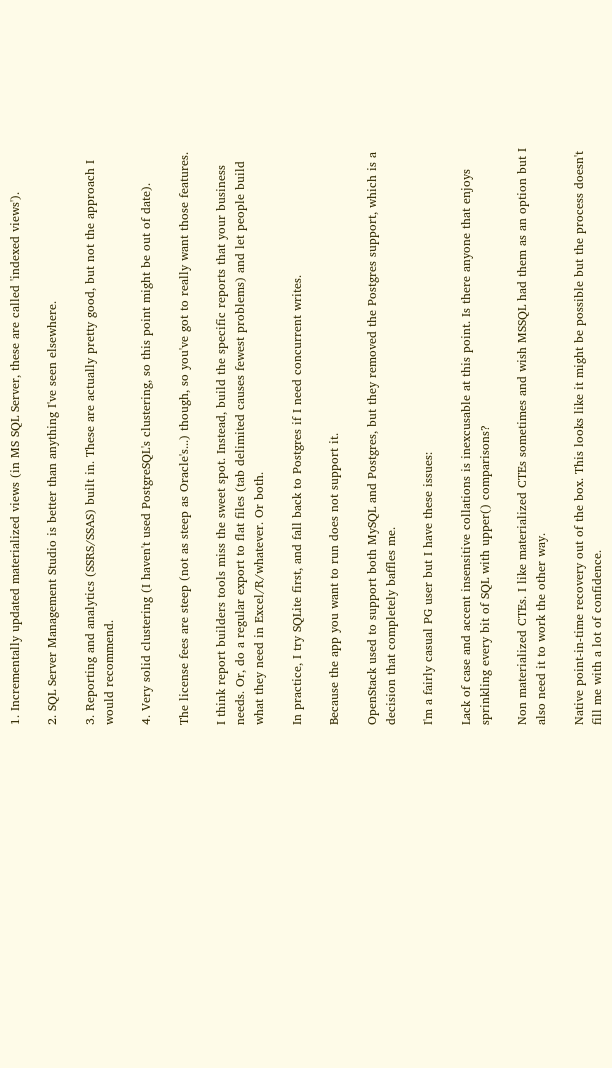1. Incrementally updated materialized views (in MS SQL Server, these are called 'indexed views').

2. SQL Server Management Studio is better than anything I've seen elsewhere.

3. Reporting and analytics (SSRS/SSAS) built in. These are actually pretty good, but not the approach I would recommend.

4. Very solid clustering (I haven't used PostgreSQL's clustering, so this point might be out of date).

The license fees are steep (not as steep as Oracle's...) though, so you've got to really want those features.

I think report builders tools miss the sweet spot. Instead, build the specific reports that your business needs. Or, do a regular export to flat files (tab delimited causes fewest problems) and let people build what they need in Excel/R/whatever. Or both.

In practice, I try SQLite first, and fall back to Postgres if I need concurrent writes.

Because the app you want to run does not support it.

OpenStack used to support both MySQL and Postgres, but they removed the Postgres support, which is a decision that completely baffles me.

I'm a fairly casual PG user but I have these issues:

Lack of case and accent insensitive collations is inexcusable at this point. Is there anyone that enjoys sprinkling every bit of SQL with upper() comparisons?

Non materialized CTEs. I like materialized CTEs sometimes and wish MSSQL had them as an option but I also need it to work the other way.

Native point-in-time recovery out of the box. This looks like it might be possible but the process doesn't fill me with a lot of confidence.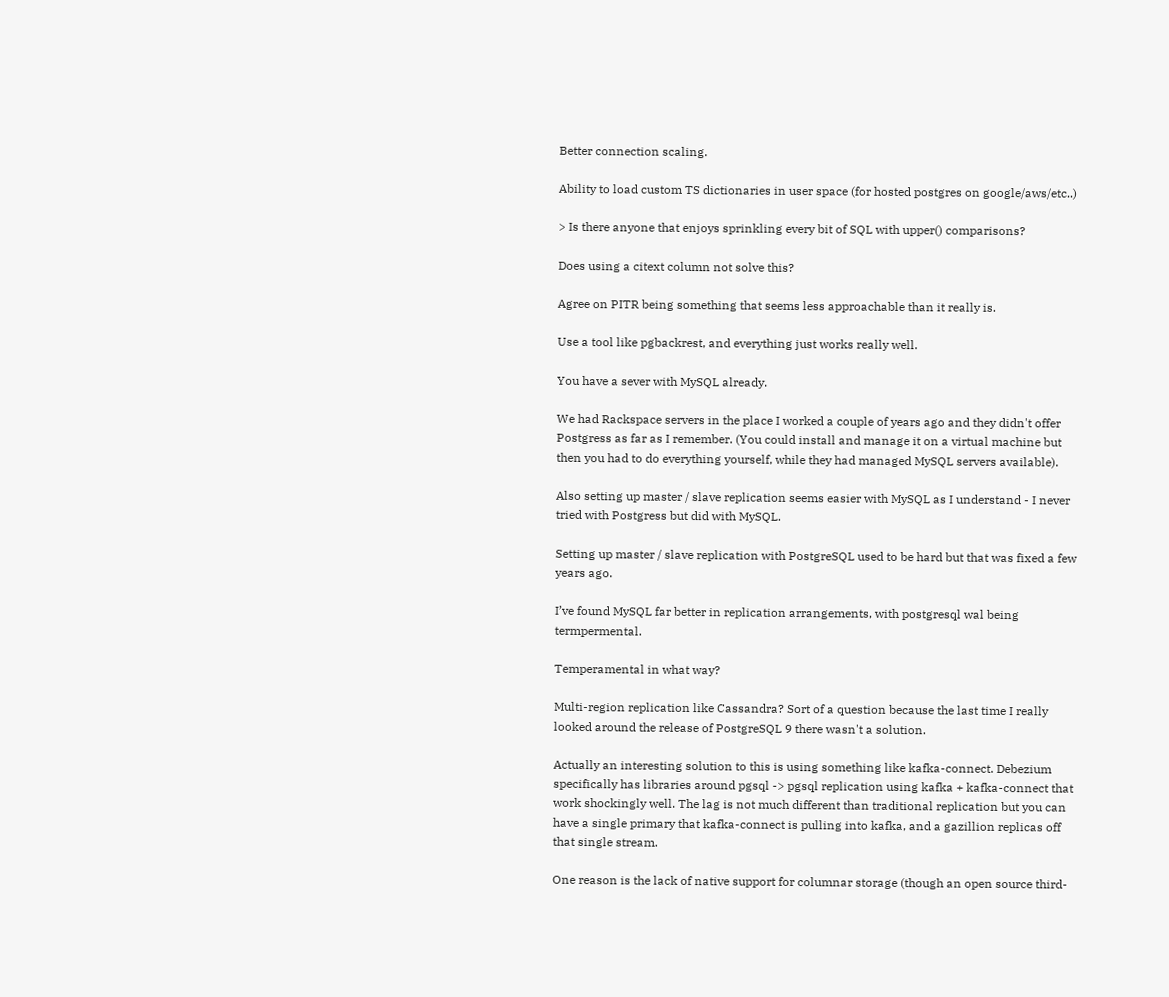Better connection scaling.

Ability to load custom TS dictionaries in user space (for hosted postgres on google/aws/etc..)

> Is there anyone that enjoys sprinkling every bit of SQL with upper() comparisons?

Does using a citext column not solve this?

Agree on PITR being something that seems less approachable than it really is.

Use a tool like pgbackrest, and everything just works really well.

You have a sever with MySQL already.

We had Rackspace servers in the place I worked a couple of years ago and they didn't offer Postgress as far as I remember. (You could install and manage it on a virtual machine but then you had to do everything yourself, while they had managed MySQL servers available).

Also setting up master / slave replication seems easier with MySQL as I understand - I never tried with Postgress but did with MySQL.

Setting up master / slave replication with PostgreSQL used to be hard but that was fixed a few years ago.

I’ve found MySQL far better in replication arrangements, with postgresql wal being termpermental.

Temperamental in what way?

Multi-region replication like Cassandra? Sort of a question because the last time I really looked around the release of PostgreSQL 9 there wasn't a solution.

Actually an interesting solution to this is using something like kafka-connect. Debezium specifically has libraries around pgsql -> pgsql replication using kafka + kafka-connect that work shockingly well. The lag is not much different than traditional replication but you can have a single primary that kafka-connect is pulling into kafka, and a gazillion replicas off that single stream.

One reason is the lack of native support for columnar storage (though an open source third-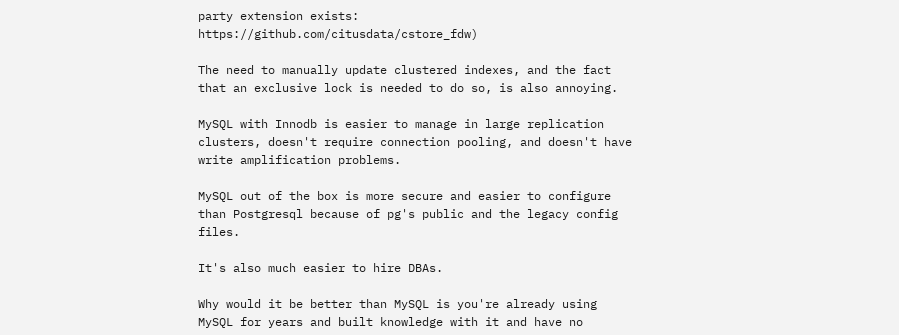party extension exists: https://github.com/citusdata/cstore_fdw)

The need to manually update clustered indexes, and the fact that an exclusive lock is needed to do so, is also annoying.

MySQL with Innodb is easier to manage in large replication clusters, doesn't require connection pooling, and doesn't have write amplification problems.

MySQL out of the box is more secure and easier to configure than Postgresql because of pg's public and the legacy config files.

It's also much easier to hire DBAs.

Why would it be better than MySQL is you're already using MySQL for years and built knowledge with it and have no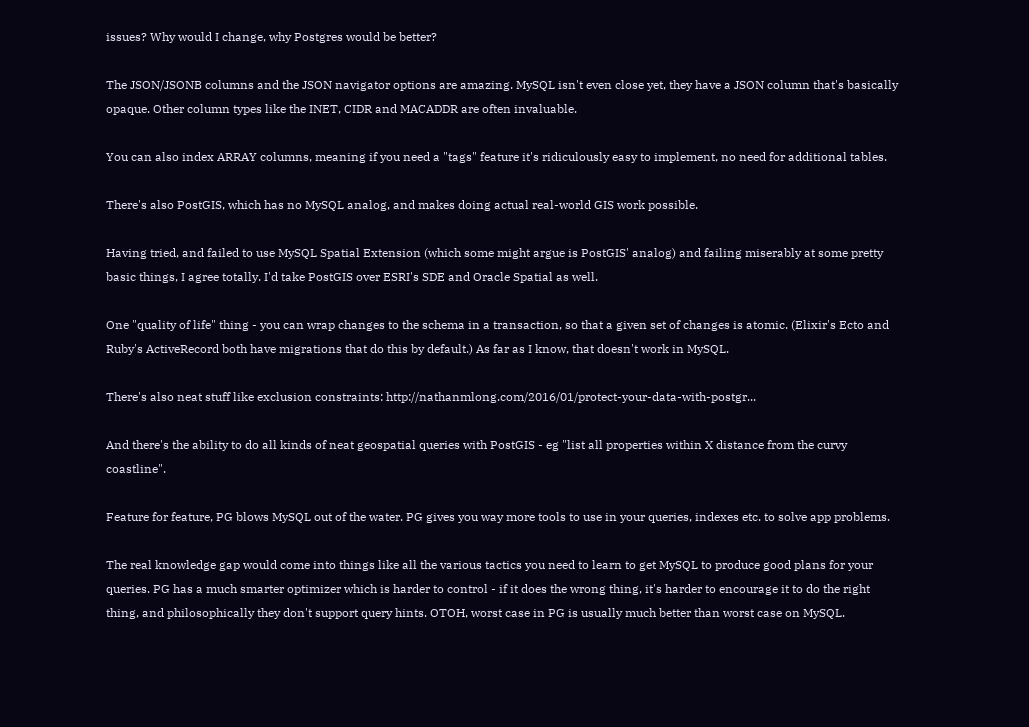issues? Why would I change, why Postgres would be better?

The JSON/JSONB columns and the JSON navigator options are amazing. MySQL isn't even close yet, they have a JSON column that's basically opaque. Other column types like the INET, CIDR and MACADDR are often invaluable.

You can also index ARRAY columns, meaning if you need a "tags" feature it's ridiculously easy to implement, no need for additional tables.

There's also PostGIS, which has no MySQL analog, and makes doing actual real-world GIS work possible.

Having tried, and failed to use MySQL Spatial Extension (which some might argue is PostGIS' analog) and failing miserably at some pretty basic things, I agree totally. I'd take PostGIS over ESRI's SDE and Oracle Spatial as well.

One "quality of life" thing - you can wrap changes to the schema in a transaction, so that a given set of changes is atomic. (Elixir's Ecto and Ruby's ActiveRecord both have migrations that do this by default.) As far as I know, that doesn't work in MySQL.

There's also neat stuff like exclusion constraints: http://nathanmlong.com/2016/01/protect-your-data-with-postgr...

And there's the ability to do all kinds of neat geospatial queries with PostGIS - eg "list all properties within X distance from the curvy coastline".

Feature for feature, PG blows MySQL out of the water. PG gives you way more tools to use in your queries, indexes etc. to solve app problems.

The real knowledge gap would come into things like all the various tactics you need to learn to get MySQL to produce good plans for your queries. PG has a much smarter optimizer which is harder to control - if it does the wrong thing, it's harder to encourage it to do the right thing, and philosophically they don't support query hints. OTOH, worst case in PG is usually much better than worst case on MySQL.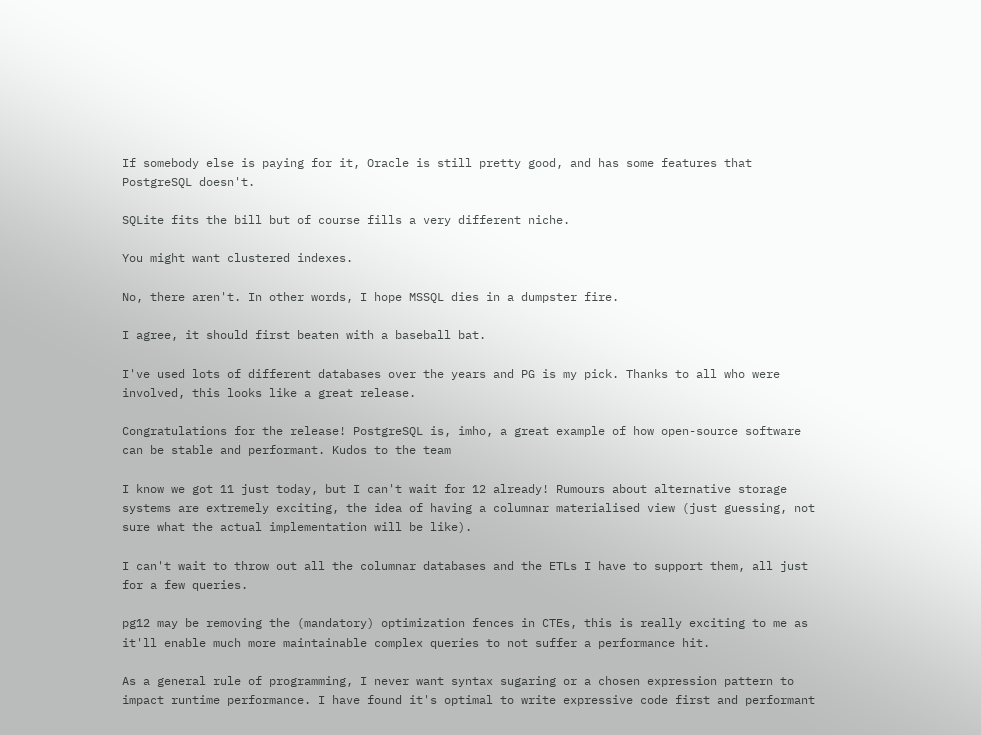If somebody else is paying for it, Oracle is still pretty good, and has some features that PostgreSQL doesn't.

SQLite fits the bill but of course fills a very different niche.

You might want clustered indexes.

No, there aren't. In other words, I hope MSSQL dies in a dumpster fire.

I agree, it should first beaten with a baseball bat.

I've used lots of different databases over the years and PG is my pick. Thanks to all who were involved, this looks like a great release.

Congratulations for the release! PostgreSQL is, imho, a great example of how open-source software can be stable and performant. Kudos to the team

I know we got 11 just today, but I can't wait for 12 already! Rumours about alternative storage systems are extremely exciting, the idea of having a columnar materialised view (just guessing, not sure what the actual implementation will be like).

I can't wait to throw out all the columnar databases and the ETLs I have to support them, all just for a few queries.

pg12 may be removing the (mandatory) optimization fences in CTEs, this is really exciting to me as it'll enable much more maintainable complex queries to not suffer a performance hit.

As a general rule of programming, I never want syntax sugaring or a chosen expression pattern to impact runtime performance. I have found it's optimal to write expressive code first and performant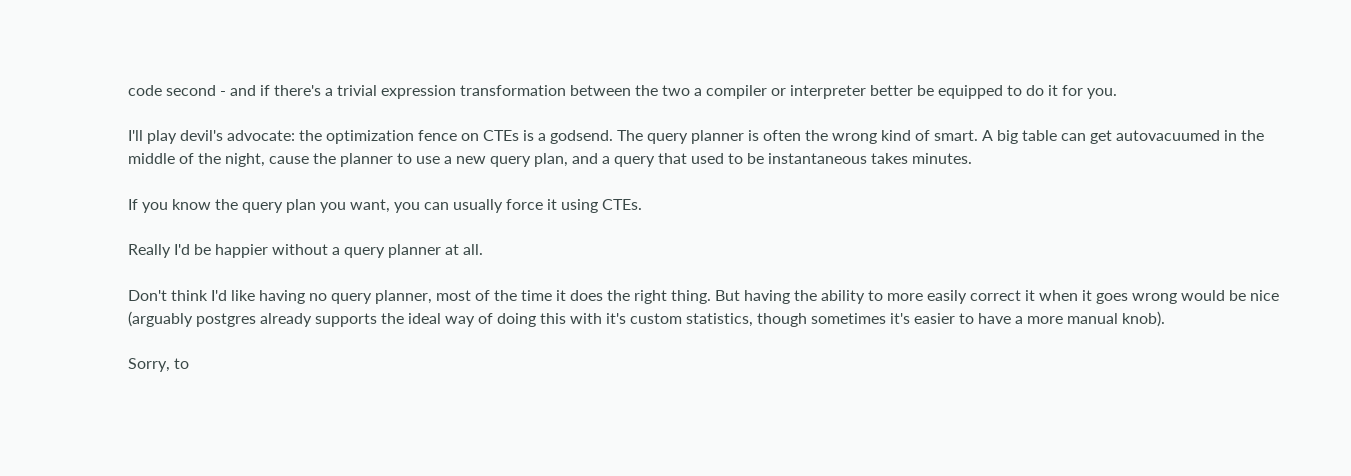code second - and if there's a trivial expression transformation between the two a compiler or interpreter better be equipped to do it for you.

I'll play devil's advocate: the optimization fence on CTEs is a godsend. The query planner is often the wrong kind of smart. A big table can get autovacuumed in the middle of the night, cause the planner to use a new query plan, and a query that used to be instantaneous takes minutes.

If you know the query plan you want, you can usually force it using CTEs.

Really I'd be happier without a query planner at all.

Don't think I'd like having no query planner, most of the time it does the right thing. But having the ability to more easily correct it when it goes wrong would be nice (arguably postgres already supports the ideal way of doing this with it's custom statistics, though sometimes it's easier to have a more manual knob).

Sorry, to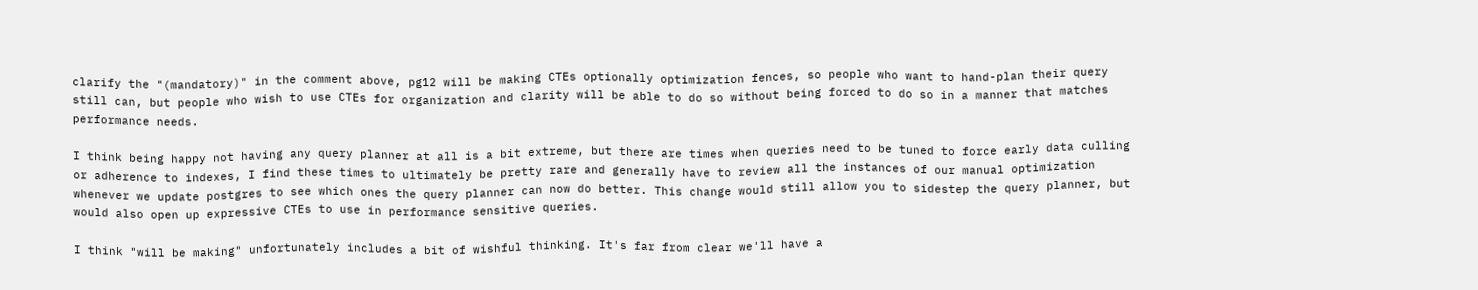clarify the "(mandatory)" in the comment above, pg12 will be making CTEs optionally optimization fences, so people who want to hand-plan their query still can, but people who wish to use CTEs for organization and clarity will be able to do so without being forced to do so in a manner that matches performance needs.

I think being happy not having any query planner at all is a bit extreme, but there are times when queries need to be tuned to force early data culling or adherence to indexes, I find these times to ultimately be pretty rare and generally have to review all the instances of our manual optimization whenever we update postgres to see which ones the query planner can now do better. This change would still allow you to sidestep the query planner, but would also open up expressive CTEs to use in performance sensitive queries.

I think "will be making" unfortunately includes a bit of wishful thinking. It's far from clear we'll have a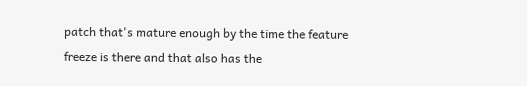patch that's mature enough by the time the feature freeze is there and that also has the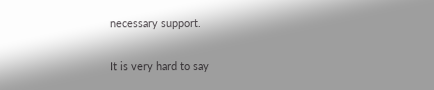necessary support.

It is very hard to say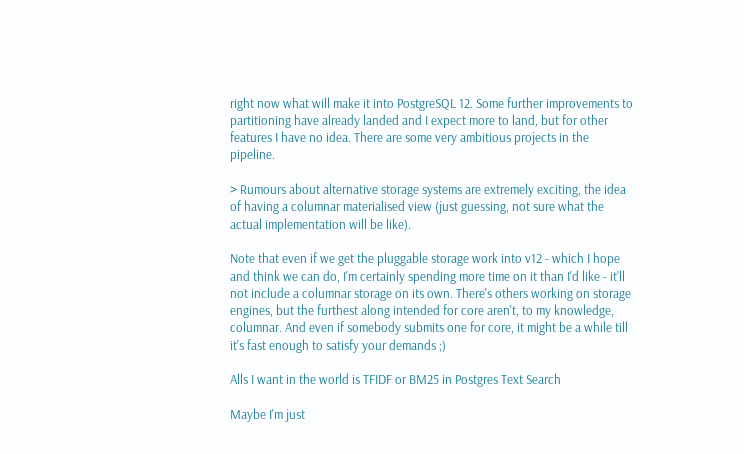right now what will make it into PostgreSQL 12. Some further improvements to partitioning have already landed and I expect more to land, but for other features I have no idea. There are some very ambitious projects in the pipeline.

> Rumours about alternative storage systems are extremely exciting, the idea of having a columnar materialised view (just guessing, not sure what the actual implementation will be like).

Note that even if we get the pluggable storage work into v12 - which I hope and think we can do, I'm certainly spending more time on it than I'd like - it'll not include a columnar storage on its own. There's others working on storage engines, but the furthest along intended for core aren't, to my knowledge, columnar. And even if somebody submits one for core, it might be a while till it's fast enough to satisfy your demands ;)

Alls I want in the world is TFIDF or BM25 in Postgres Text Search

Maybe I'm just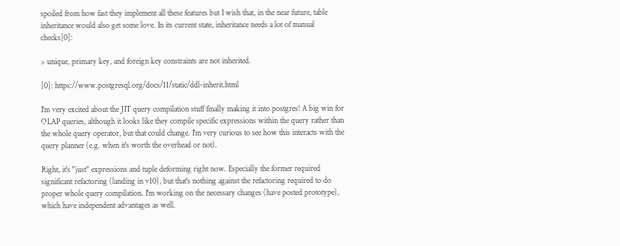spoiled from how fast they implement all these features but I wish that, in the near future, table inheritance would also get some love. In its current state, inheritance needs a lot of manual checks[0]:

> unique, primary key, and foreign key constraints are not inherited.

[0]: https://www.postgresql.org/docs/11/static/ddl-inherit.html

I'm very excited about the JIT query compilation stuff finally making it into postgres! A big win for OLAP queries, although it looks like they compile specific expressions within the query rather than the whole query operator, but that could change. I'm very curious to see how this interacts with the query planner (e.g. when it's worth the overhead or not).

Right, it's "just" expressions and tuple deforming right now. Especially the former required significant refactoring (landing in v10), but that's nothing against the refactoring required to do proper whole query compilation. I'm working on the necessary changes (have posted prototype), which have independent advantages as well.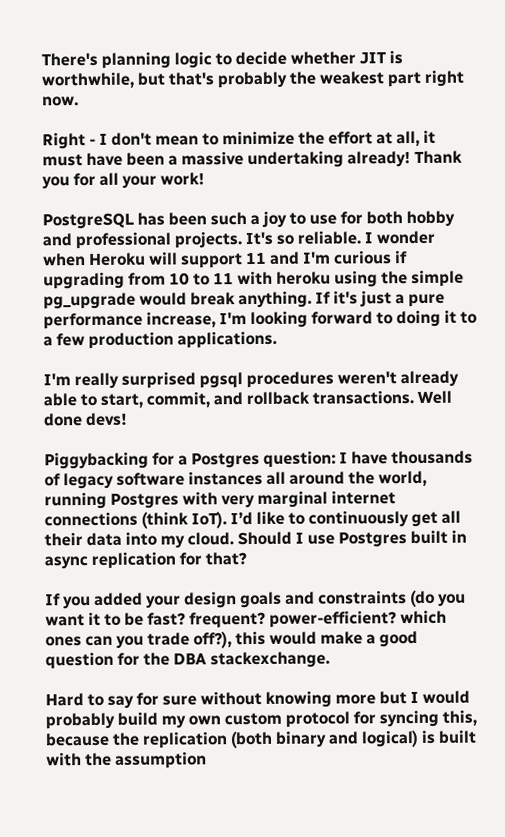There's planning logic to decide whether JIT is worthwhile, but that's probably the weakest part right now.

Right - I don't mean to minimize the effort at all, it must have been a massive undertaking already! Thank you for all your work!

PostgreSQL has been such a joy to use for both hobby and professional projects. It's so reliable. I wonder when Heroku will support 11 and I'm curious if upgrading from 10 to 11 with heroku using the simple pg_upgrade would break anything. If it's just a pure performance increase, I'm looking forward to doing it to a few production applications.

I'm really surprised pgsql procedures weren't already able to start, commit, and rollback transactions. Well done devs!

Piggybacking for a Postgres question: I have thousands of legacy software instances all around the world, running Postgres with very marginal internet connections (think IoT). I’d like to continuously get all their data into my cloud. Should I use Postgres built in async replication for that?

If you added your design goals and constraints (do you want it to be fast? frequent? power-efficient? which ones can you trade off?), this would make a good question for the DBA stackexchange.

Hard to say for sure without knowing more but I would probably build my own custom protocol for syncing this, because the replication (both binary and logical) is built with the assumption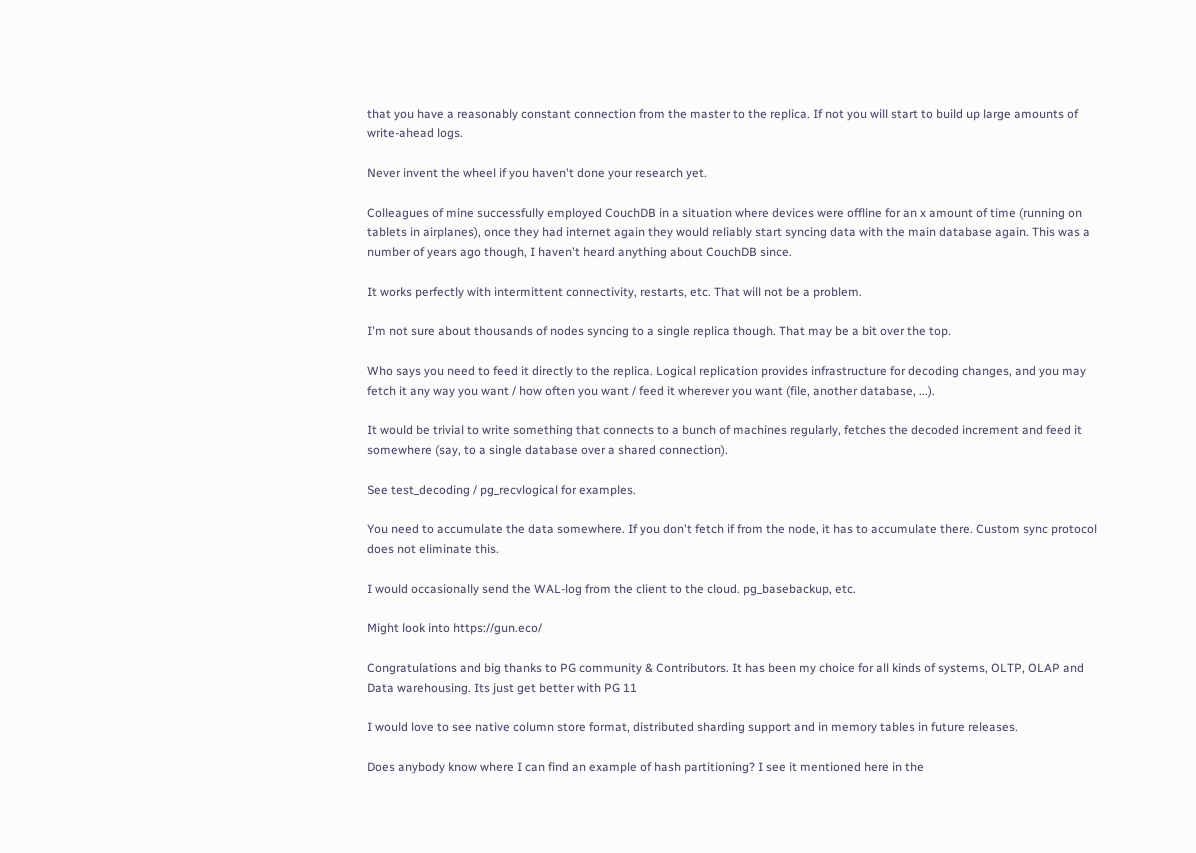that you have a reasonably constant connection from the master to the replica. If not you will start to build up large amounts of write-ahead logs.

Never invent the wheel if you haven't done your research yet.

Colleagues of mine successfully employed CouchDB in a situation where devices were offline for an x amount of time (running on tablets in airplanes), once they had internet again they would reliably start syncing data with the main database again. This was a number of years ago though, I haven't heard anything about CouchDB since.

It works perfectly with intermittent connectivity, restarts, etc. That will not be a problem.

I'm not sure about thousands of nodes syncing to a single replica though. That may be a bit over the top.

Who says you need to feed it directly to the replica. Logical replication provides infrastructure for decoding changes, and you may fetch it any way you want / how often you want / feed it wherever you want (file, another database, ...).

It would be trivial to write something that connects to a bunch of machines regularly, fetches the decoded increment and feed it somewhere (say, to a single database over a shared connection).

See test_decoding / pg_recvlogical for examples.

You need to accumulate the data somewhere. If you don't fetch if from the node, it has to accumulate there. Custom sync protocol does not eliminate this.

I would occasionally send the WAL-log from the client to the cloud. pg_basebackup, etc.

Might look into https://gun.eco/

Congratulations and big thanks to PG community & Contributors. It has been my choice for all kinds of systems, OLTP, OLAP and Data warehousing. Its just get better with PG 11

I would love to see native column store format, distributed sharding support and in memory tables in future releases.

Does anybody know where I can find an example of hash partitioning? I see it mentioned here in the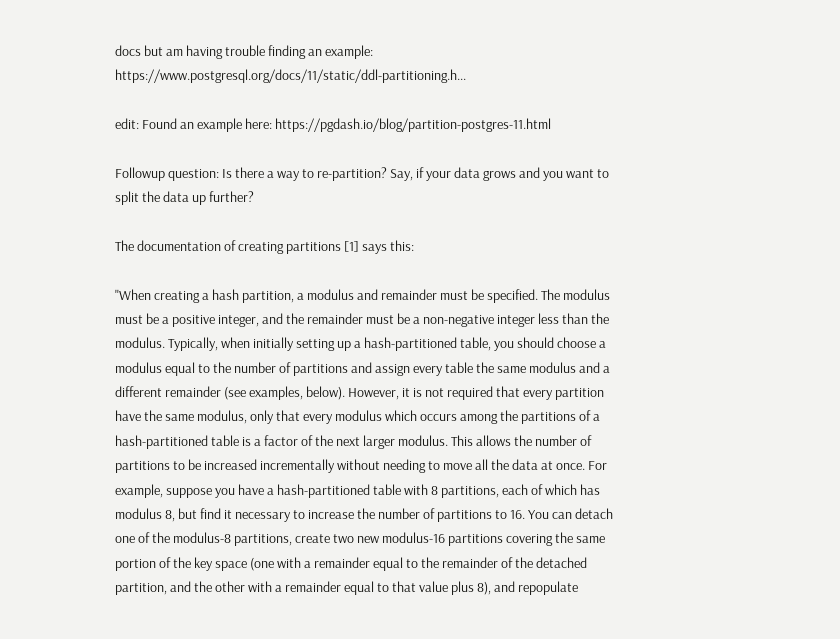docs but am having trouble finding an example: https://www.postgresql.org/docs/11/static/ddl-partitioning.h...

edit: Found an example here: https://pgdash.io/blog/partition-postgres-11.html

Followup question: Is there a way to re-partition? Say, if your data grows and you want to split the data up further?

The documentation of creating partitions [1] says this:

"When creating a hash partition, a modulus and remainder must be specified. The modulus must be a positive integer, and the remainder must be a non-negative integer less than the modulus. Typically, when initially setting up a hash-partitioned table, you should choose a modulus equal to the number of partitions and assign every table the same modulus and a different remainder (see examples, below). However, it is not required that every partition have the same modulus, only that every modulus which occurs among the partitions of a hash-partitioned table is a factor of the next larger modulus. This allows the number of partitions to be increased incrementally without needing to move all the data at once. For example, suppose you have a hash-partitioned table with 8 partitions, each of which has modulus 8, but find it necessary to increase the number of partitions to 16. You can detach one of the modulus-8 partitions, create two new modulus-16 partitions covering the same portion of the key space (one with a remainder equal to the remainder of the detached partition, and the other with a remainder equal to that value plus 8), and repopulate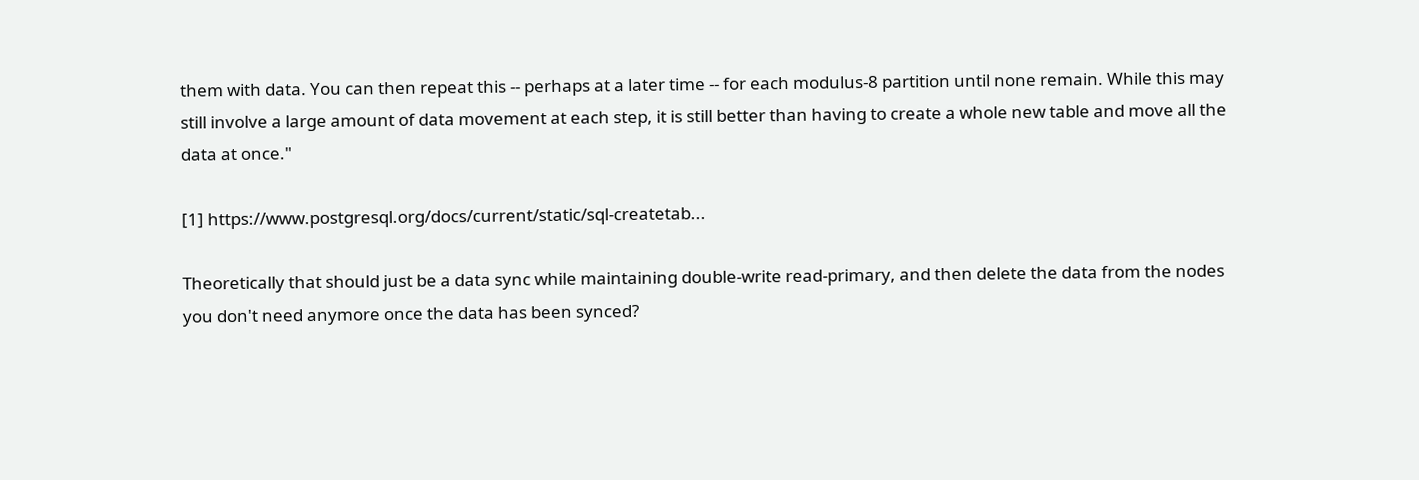them with data. You can then repeat this -- perhaps at a later time -- for each modulus-8 partition until none remain. While this may still involve a large amount of data movement at each step, it is still better than having to create a whole new table and move all the data at once."

[1] https://www.postgresql.org/docs/current/static/sql-createtab...

Theoretically that should just be a data sync while maintaining double-write read-primary, and then delete the data from the nodes you don't need anymore once the data has been synced?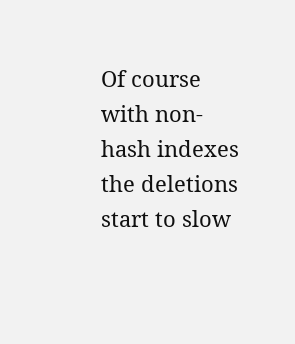Of course with non-hash indexes the deletions start to slow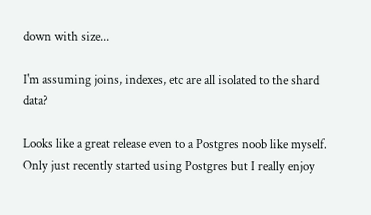down with size...

I'm assuming joins, indexes, etc are all isolated to the shard data?

Looks like a great release even to a Postgres noob like myself. Only just recently started using Postgres but I really enjoy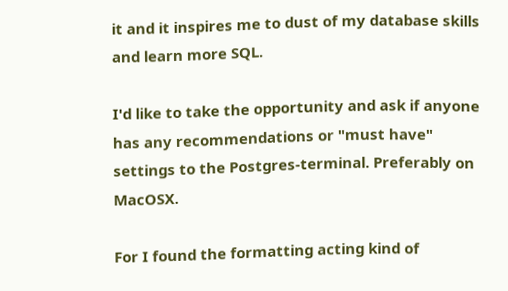it and it inspires me to dust of my database skills and learn more SQL.

I'd like to take the opportunity and ask if anyone has any recommendations or "must have" settings to the Postgres-terminal. Preferably on MacOSX.

For I found the formatting acting kind of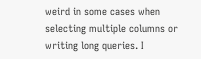weird in some cases when selecting multiple columns or writing long queries. I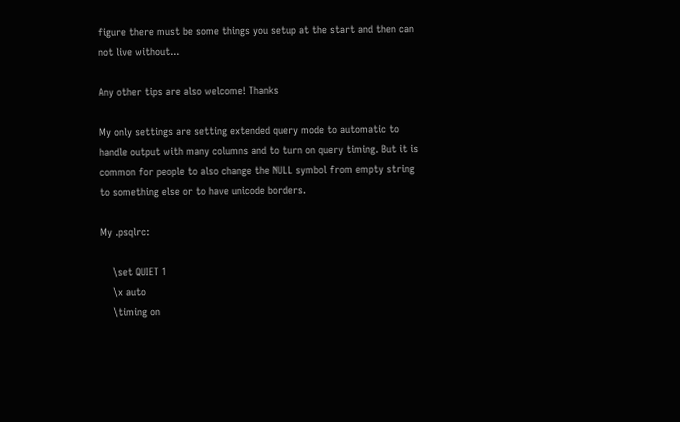figure there must be some things you setup at the start and then can not live without...

Any other tips are also welcome! Thanks

My only settings are setting extended query mode to automatic to handle output with many columns and to turn on query timing. But it is common for people to also change the NULL symbol from empty string to something else or to have unicode borders.

My .psqlrc:

    \set QUIET 1
    \x auto
    \timing on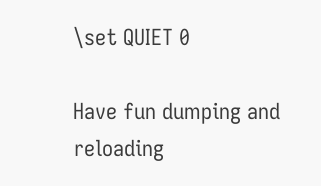\set QUIET 0

Have fun dumping and reloading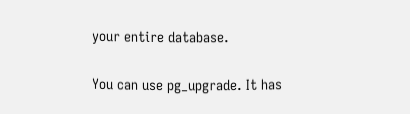your entire database.

You can use pg_upgrade. It has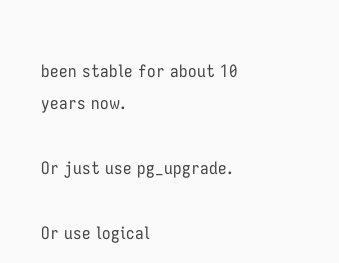been stable for about 10 years now.

Or just use pg_upgrade.

Or use logical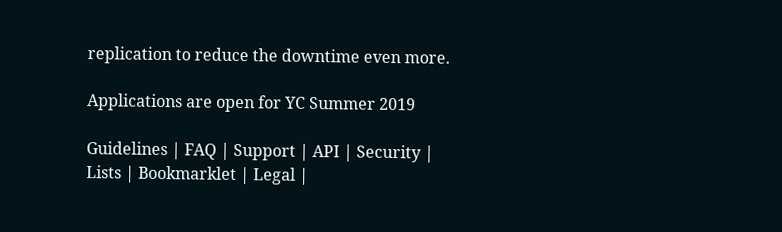replication to reduce the downtime even more.

Applications are open for YC Summer 2019

Guidelines | FAQ | Support | API | Security | Lists | Bookmarklet | Legal |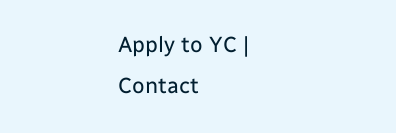Apply to YC | Contact